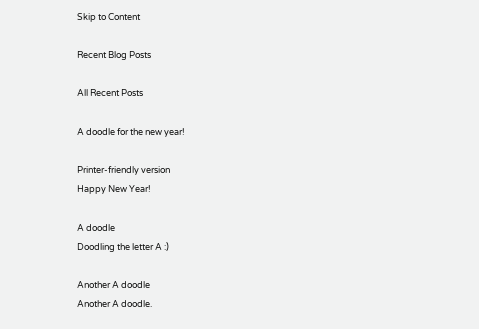Skip to Content

Recent Blog Posts

All Recent Posts

A doodle for the new year!

Printer-friendly version
Happy New Year!

A doodle
Doodling the letter A :)

Another A doodle
Another A doodle.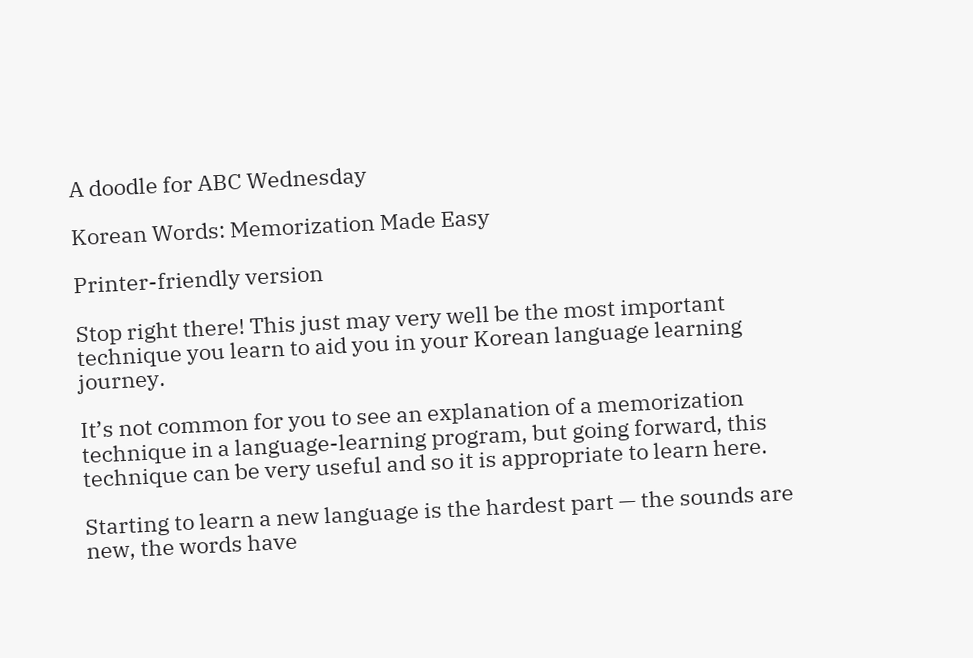A doodle for ABC Wednesday

Korean Words: Memorization Made Easy

Printer-friendly version

Stop right there! This just may very well be the most important technique you learn to aid you in your Korean language learning journey.

It’s not common for you to see an explanation of a memorization technique in a language-learning program, but going forward, this technique can be very useful and so it is appropriate to learn here.

Starting to learn a new language is the hardest part — the sounds are new, the words have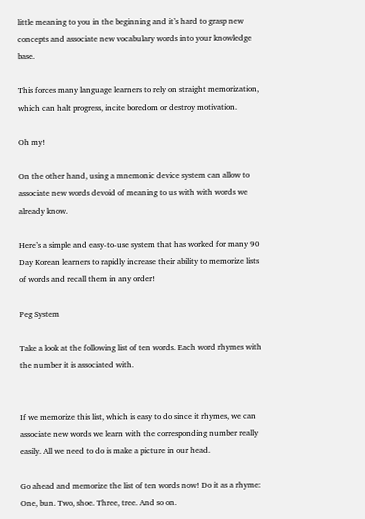little meaning to you in the beginning and it’s hard to grasp new concepts and associate new vocabulary words into your knowledge base.

This forces many language learners to rely on straight memorization, which can halt progress, incite boredom or destroy motivation.

Oh my!

On the other hand, using a mnemonic device system can allow to associate new words devoid of meaning to us with with words we already know.

Here’s a simple and easy-to-use system that has worked for many 90 Day Korean learners to rapidly increase their ability to memorize lists of words and recall them in any order!

Peg System

Take a look at the following list of ten words. Each word rhymes with the number it is associated with.


If we memorize this list, which is easy to do since it rhymes, we can associate new words we learn with the corresponding number really easily. All we need to do is make a picture in our head.

Go ahead and memorize the list of ten words now! Do it as a rhyme: One, bun. Two, shoe. Three, tree. And so on.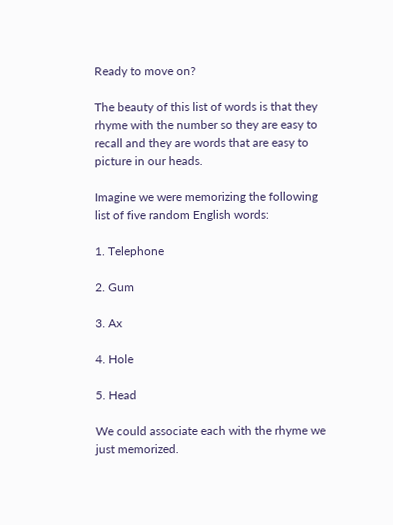Ready to move on?

The beauty of this list of words is that they rhyme with the number so they are easy to recall and they are words that are easy to picture in our heads.

Imagine we were memorizing the following list of five random English words:

1. Telephone

2. Gum

3. Ax

4. Hole

5. Head

We could associate each with the rhyme we just memorized.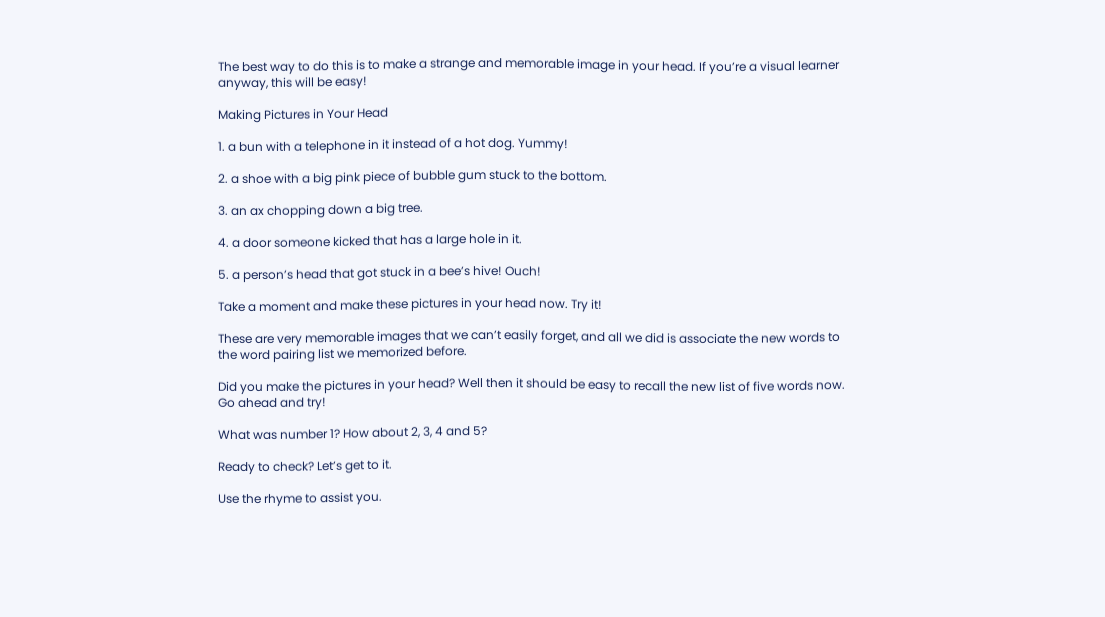The best way to do this is to make a strange and memorable image in your head. If you’re a visual learner anyway, this will be easy!

Making Pictures in Your Head

1. a bun with a telephone in it instead of a hot dog. Yummy!

2. a shoe with a big pink piece of bubble gum stuck to the bottom.

3. an ax chopping down a big tree.

4. a door someone kicked that has a large hole in it.

5. a person’s head that got stuck in a bee’s hive! Ouch!

Take a moment and make these pictures in your head now. Try it!

These are very memorable images that we can’t easily forget, and all we did is associate the new words to the word pairing list we memorized before.

Did you make the pictures in your head? Well then it should be easy to recall the new list of five words now. Go ahead and try!

What was number 1? How about 2, 3, 4 and 5?

Ready to check? Let’s get to it.

Use the rhyme to assist you.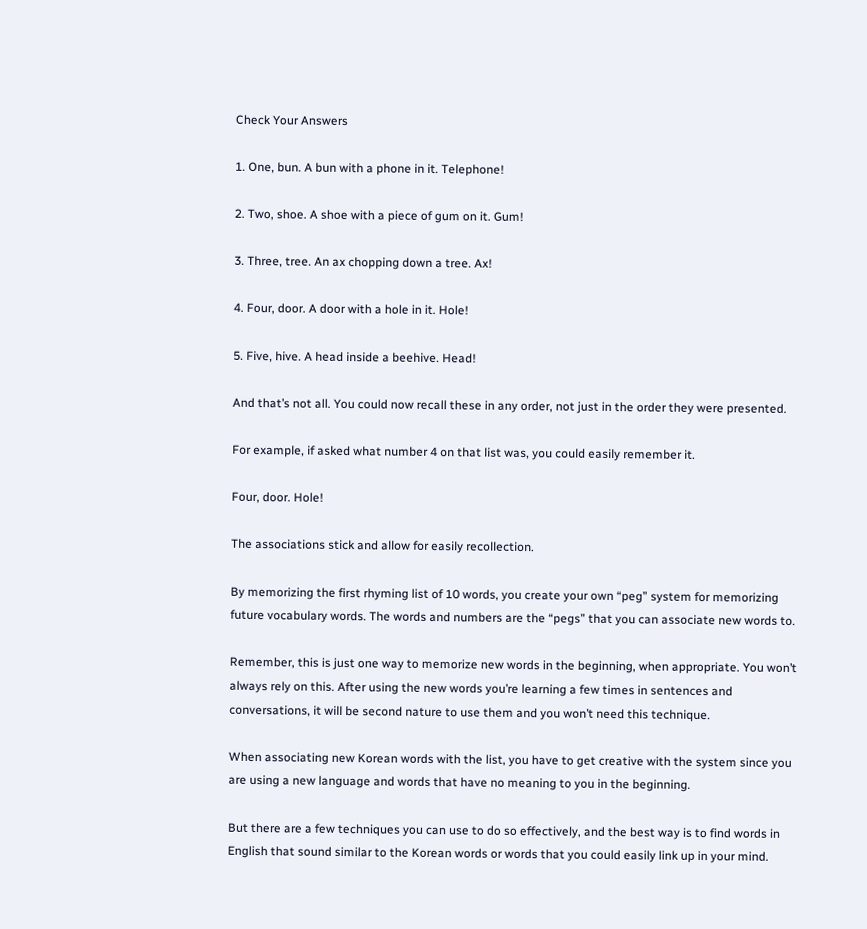Check Your Answers

1. One, bun. A bun with a phone in it. Telephone!

2. Two, shoe. A shoe with a piece of gum on it. Gum!

3. Three, tree. An ax chopping down a tree. Ax!

4. Four, door. A door with a hole in it. Hole!

5. Five, hive. A head inside a beehive. Head!

And that’s not all. You could now recall these in any order, not just in the order they were presented.

For example, if asked what number 4 on that list was, you could easily remember it.

Four, door. Hole!

The associations stick and allow for easily recollection.

By memorizing the first rhyming list of 10 words, you create your own “peg” system for memorizing future vocabulary words. The words and numbers are the “pegs” that you can associate new words to.

Remember, this is just one way to memorize new words in the beginning, when appropriate. You won’t always rely on this. After using the new words you’re learning a few times in sentences and conversations, it will be second nature to use them and you won’t need this technique.

When associating new Korean words with the list, you have to get creative with the system since you are using a new language and words that have no meaning to you in the beginning.

But there are a few techniques you can use to do so effectively, and the best way is to find words in English that sound similar to the Korean words or words that you could easily link up in your mind.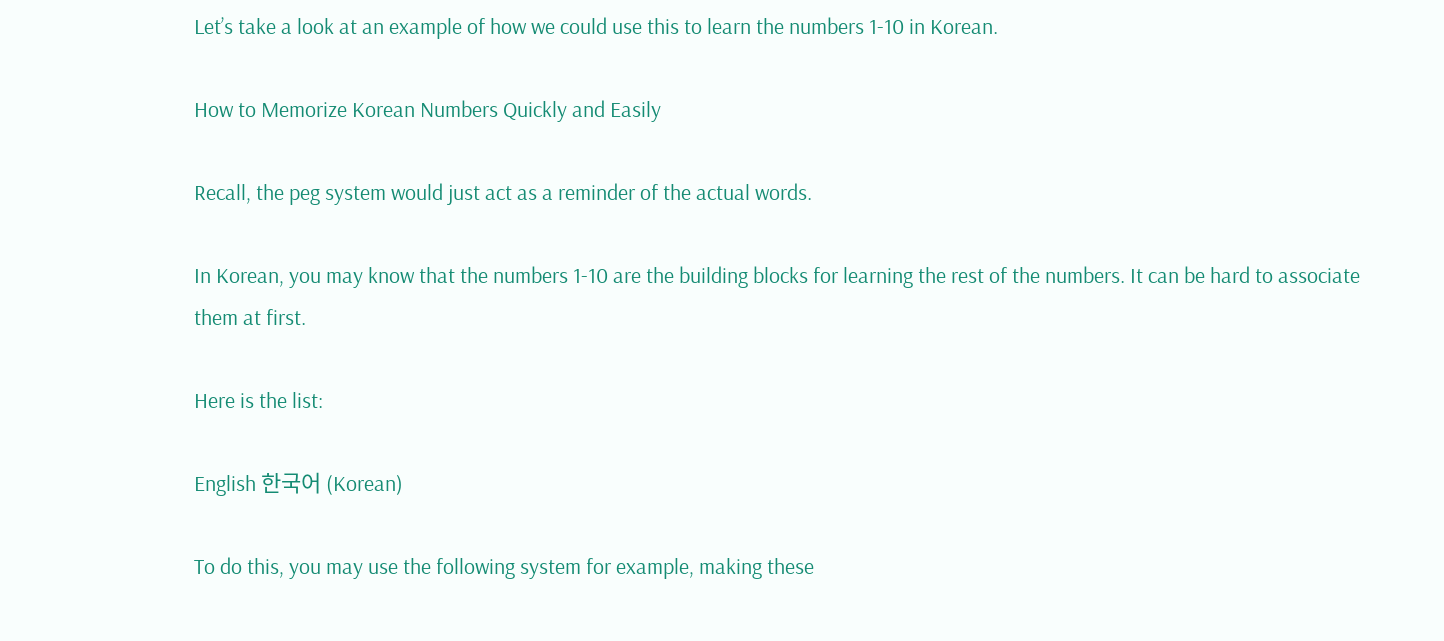Let’s take a look at an example of how we could use this to learn the numbers 1-10 in Korean.

How to Memorize Korean Numbers Quickly and Easily

Recall, the peg system would just act as a reminder of the actual words.

In Korean, you may know that the numbers 1-10 are the building blocks for learning the rest of the numbers. It can be hard to associate them at first.

Here is the list:

English 한국어 (Korean)

To do this, you may use the following system for example, making these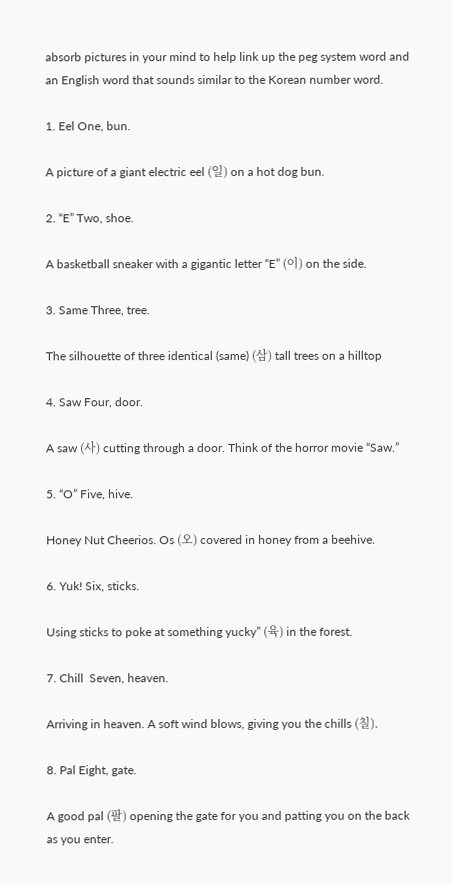absorb pictures in your mind to help link up the peg system word and an English word that sounds similar to the Korean number word.

1. Eel One, bun.

A picture of a giant electric eel (일) on a hot dog bun.

2. “E” Two, shoe.

A basketball sneaker with a gigantic letter “E” (이) on the side.

3. Same Three, tree.

The silhouette of three identical (same) (삼) tall trees on a hilltop

4. Saw Four, door.

A saw (사) cutting through a door. Think of the horror movie “Saw.”

5. “O” Five, hive.

Honey Nut Cheerios. Os (오) covered in honey from a beehive.

6. Yuk! Six, sticks.

Using sticks to poke at something yucky” (육) in the forest.

7. Chill  Seven, heaven.

Arriving in heaven. A soft wind blows, giving you the chills (칠).

8. Pal Eight, gate.

A good pal (팔) opening the gate for you and patting you on the back as you enter.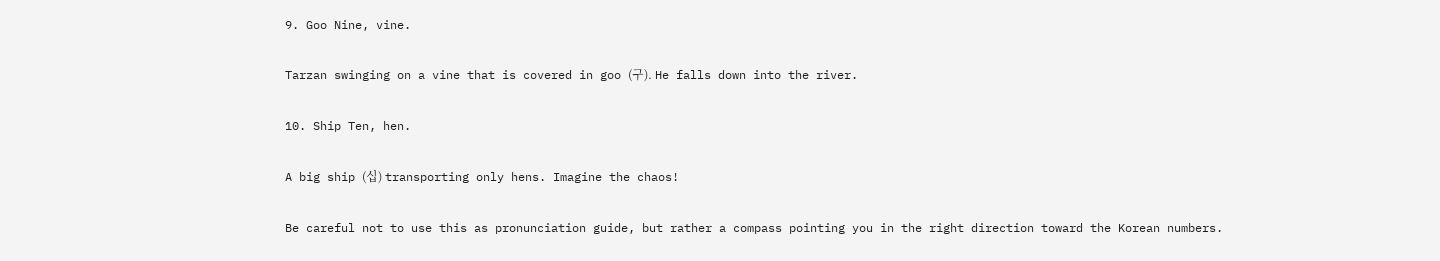9. Goo Nine, vine.

Tarzan swinging on a vine that is covered in goo (구). He falls down into the river.

10. Ship Ten, hen.

A big ship (십) transporting only hens. Imagine the chaos!

Be careful not to use this as pronunciation guide, but rather a compass pointing you in the right direction toward the Korean numbers.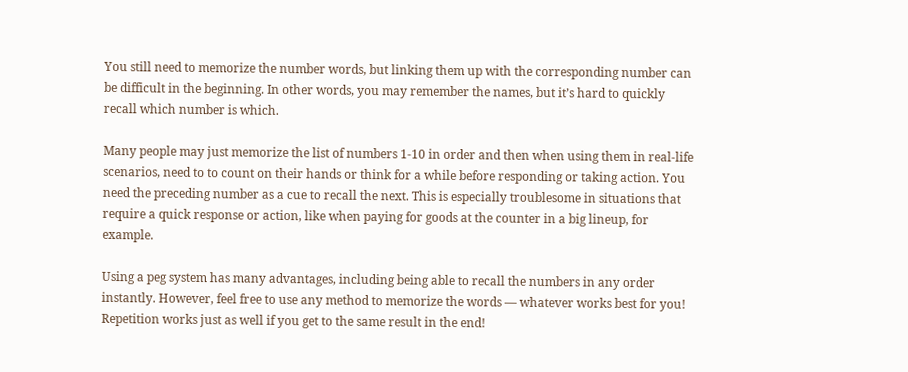You still need to memorize the number words, but linking them up with the corresponding number can be difficult in the beginning. In other words, you may remember the names, but it’s hard to quickly recall which number is which.

Many people may just memorize the list of numbers 1-10 in order and then when using them in real-life scenarios, need to to count on their hands or think for a while before responding or taking action. You need the preceding number as a cue to recall the next. This is especially troublesome in situations that require a quick response or action, like when paying for goods at the counter in a big lineup, for example.

Using a peg system has many advantages, including being able to recall the numbers in any order instantly. However, feel free to use any method to memorize the words — whatever works best for you! Repetition works just as well if you get to the same result in the end!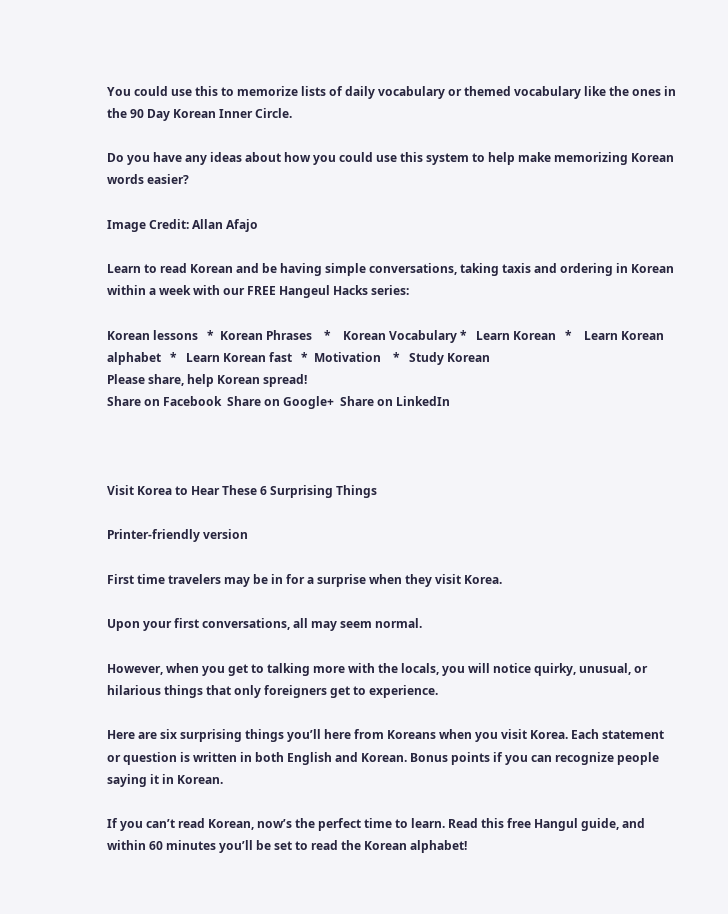You could use this to memorize lists of daily vocabulary or themed vocabulary like the ones in the 90 Day Korean Inner Circle.

Do you have any ideas about how you could use this system to help make memorizing Korean words easier?

Image Credit: Allan Afajo

Learn to read Korean and be having simple conversations, taking taxis and ordering in Korean within a week with our FREE Hangeul Hacks series:

Korean lessons   *  Korean Phrases    *    Korean Vocabulary *   Learn Korean   *    Learn Korean alphabet   *   Learn Korean fast   *  Motivation    *   Study Korean
Please share, help Korean spread!
Share on Facebook  Share on Google+  Share on LinkedIn



Visit Korea to Hear These 6 Surprising Things

Printer-friendly version

First time travelers may be in for a surprise when they visit Korea.

Upon your first conversations, all may seem normal.

However, when you get to talking more with the locals, you will notice quirky, unusual, or hilarious things that only foreigners get to experience.

Here are six surprising things you’ll here from Koreans when you visit Korea. Each statement or question is written in both English and Korean. Bonus points if you can recognize people saying it in Korean.

If you can’t read Korean, now’s the perfect time to learn. Read this free Hangul guide, and within 60 minutes you’ll be set to read the Korean alphabet!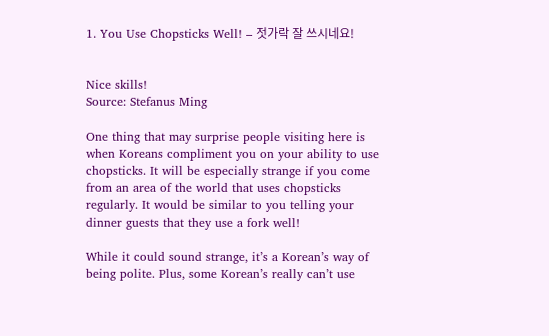1. You Use Chopsticks Well! – 젓가락 잘 쓰시네요!


Nice skills!
Source: Stefanus Ming

One thing that may surprise people visiting here is when Koreans compliment you on your ability to use chopsticks. It will be especially strange if you come from an area of the world that uses chopsticks regularly. It would be similar to you telling your dinner guests that they use a fork well!

While it could sound strange, it’s a Korean’s way of being polite. Plus, some Korean’s really can’t use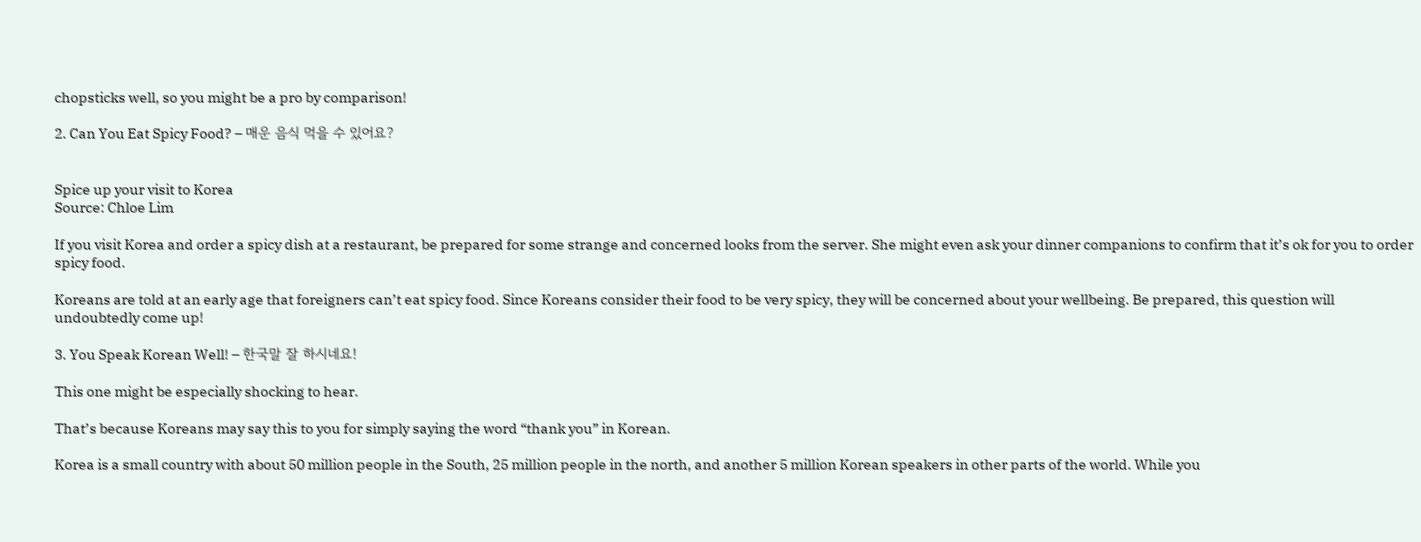chopsticks well, so you might be a pro by comparison!

2. Can You Eat Spicy Food? – 매운 음식 먹을 수 있어요?


Spice up your visit to Korea
Source: Chloe Lim

If you visit Korea and order a spicy dish at a restaurant, be prepared for some strange and concerned looks from the server. She might even ask your dinner companions to confirm that it’s ok for you to order spicy food.

Koreans are told at an early age that foreigners can’t eat spicy food. Since Koreans consider their food to be very spicy, they will be concerned about your wellbeing. Be prepared, this question will undoubtedly come up!

3. You Speak Korean Well! – 한국말 잘 하시네요!

This one might be especially shocking to hear.

That’s because Koreans may say this to you for simply saying the word “thank you” in Korean.

Korea is a small country with about 50 million people in the South, 25 million people in the north, and another 5 million Korean speakers in other parts of the world. While you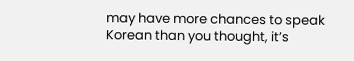may have more chances to speak Korean than you thought, it’s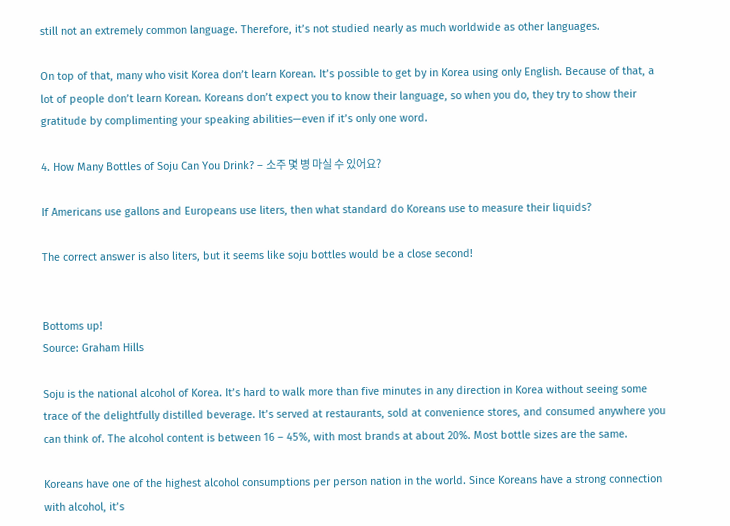still not an extremely common language. Therefore, it’s not studied nearly as much worldwide as other languages.

On top of that, many who visit Korea don’t learn Korean. It’s possible to get by in Korea using only English. Because of that, a lot of people don’t learn Korean. Koreans don’t expect you to know their language, so when you do, they try to show their gratitude by complimenting your speaking abilities—even if it’s only one word.

4. How Many Bottles of Soju Can You Drink? – 소주 몇 병 마실 수 있어요?

If Americans use gallons and Europeans use liters, then what standard do Koreans use to measure their liquids?

The correct answer is also liters, but it seems like soju bottles would be a close second!


Bottoms up!
Source: Graham Hills

Soju is the national alcohol of Korea. It’s hard to walk more than five minutes in any direction in Korea without seeing some trace of the delightfully distilled beverage. It’s served at restaurants, sold at convenience stores, and consumed anywhere you can think of. The alcohol content is between 16 – 45%, with most brands at about 20%. Most bottle sizes are the same.

Koreans have one of the highest alcohol consumptions per person nation in the world. Since Koreans have a strong connection with alcohol, it’s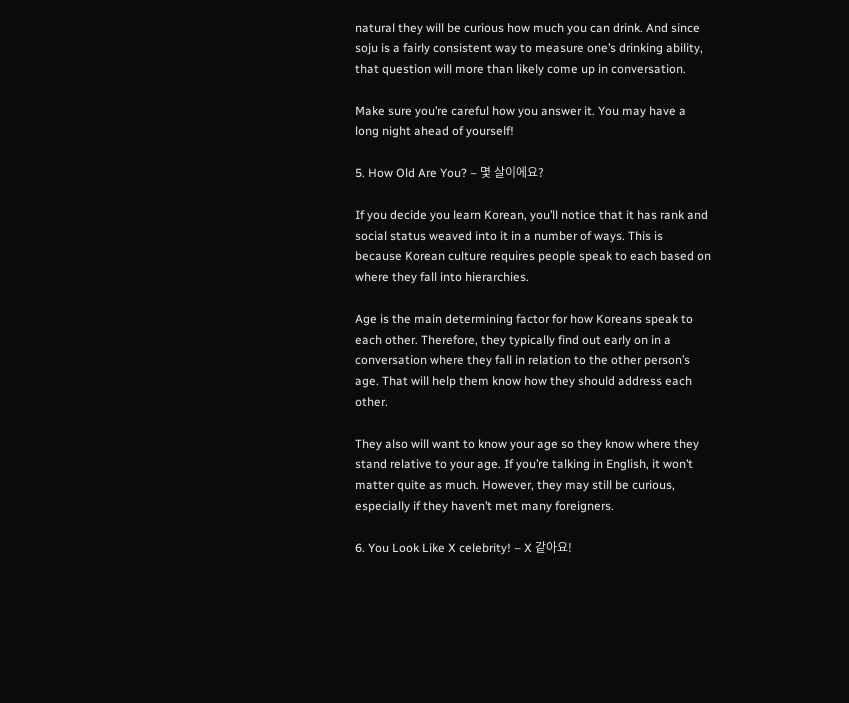natural they will be curious how much you can drink. And since soju is a fairly consistent way to measure one’s drinking ability, that question will more than likely come up in conversation.

Make sure you’re careful how you answer it. You may have a long night ahead of yourself!

5. How Old Are You? – 몇 살이에요?

If you decide you learn Korean, you’ll notice that it has rank and social status weaved into it in a number of ways. This is because Korean culture requires people speak to each based on where they fall into hierarchies.

Age is the main determining factor for how Koreans speak to each other. Therefore, they typically find out early on in a conversation where they fall in relation to the other person’s age. That will help them know how they should address each other.

They also will want to know your age so they know where they stand relative to your age. If you’re talking in English, it won’t matter quite as much. However, they may still be curious, especially if they haven’t met many foreigners.

6. You Look Like X celebrity! – X 같아요!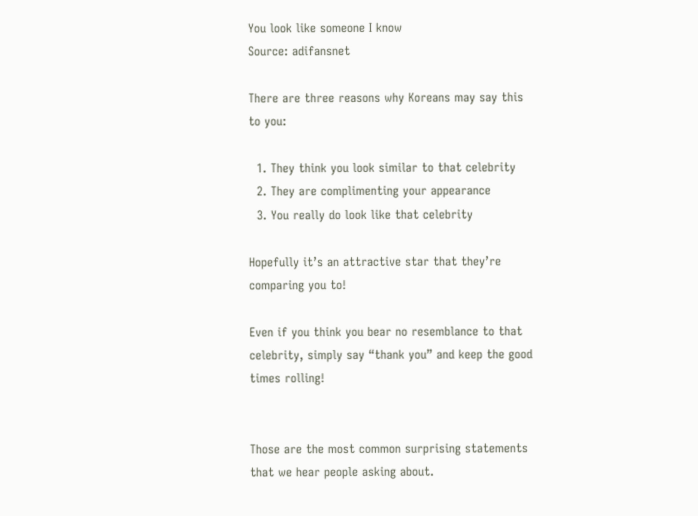You look like someone I know
Source: adifansnet

There are three reasons why Koreans may say this to you:

  1. They think you look similar to that celebrity
  2. They are complimenting your appearance
  3. You really do look like that celebrity

Hopefully it’s an attractive star that they’re comparing you to!

Even if you think you bear no resemblance to that celebrity, simply say “thank you” and keep the good times rolling!


Those are the most common surprising statements that we hear people asking about.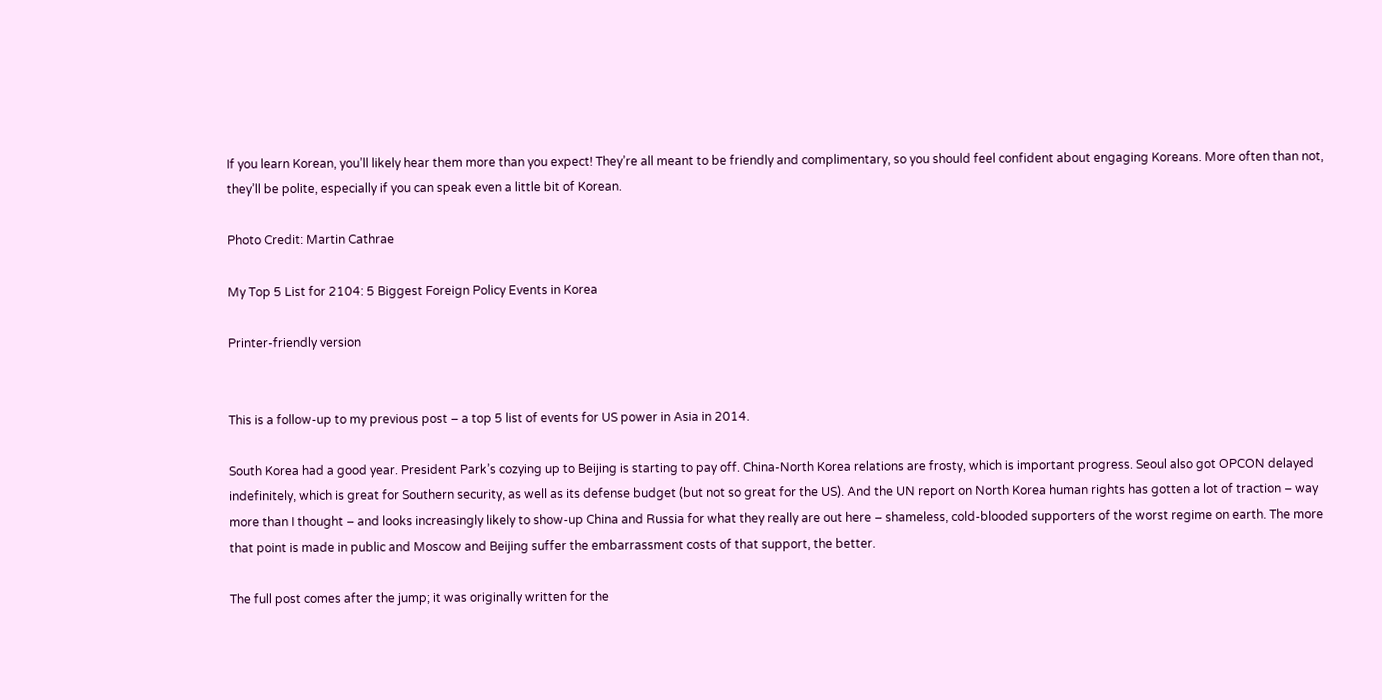If you learn Korean, you’ll likely hear them more than you expect! They’re all meant to be friendly and complimentary, so you should feel confident about engaging Koreans. More often than not, they’ll be polite, especially if you can speak even a little bit of Korean.

Photo Credit: Martin Cathrae

My Top 5 List for 2104: 5 Biggest Foreign Policy Events in Korea

Printer-friendly version


This is a follow-up to my previous post – a top 5 list of events for US power in Asia in 2014.

South Korea had a good year. President Park’s cozying up to Beijing is starting to pay off. China-North Korea relations are frosty, which is important progress. Seoul also got OPCON delayed indefinitely, which is great for Southern security, as well as its defense budget (but not so great for the US). And the UN report on North Korea human rights has gotten a lot of traction – way more than I thought – and looks increasingly likely to show-up China and Russia for what they really are out here – shameless, cold-blooded supporters of the worst regime on earth. The more that point is made in public and Moscow and Beijing suffer the embarrassment costs of that support, the better.

The full post comes after the jump; it was originally written for the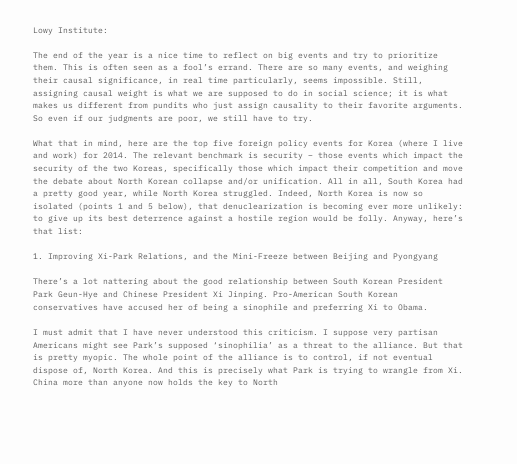Lowy Institute:

The end of the year is a nice time to reflect on big events and try to prioritize them. This is often seen as a fool’s errand. There are so many events, and weighing their causal significance, in real time particularly, seems impossible. Still, assigning causal weight is what we are supposed to do in social science; it is what makes us different from pundits who just assign causality to their favorite arguments. So even if our judgments are poor, we still have to try.

What that in mind, here are the top five foreign policy events for Korea (where I live and work) for 2014. The relevant benchmark is security – those events which impact the security of the two Koreas, specifically those which impact their competition and move the debate about North Korean collapse and/or unification. All in all, South Korea had a pretty good year, while North Korea struggled. Indeed, North Korea is now so isolated (points 1 and 5 below), that denuclearization is becoming ever more unlikely: to give up its best deterrence against a hostile region would be folly. Anyway, here’s that list:

1. Improving Xi-Park Relations, and the Mini-Freeze between Beijing and Pyongyang

There’s a lot nattering about the good relationship between South Korean President Park Geun-Hye and Chinese President Xi Jinping. Pro-American South Korean conservatives have accused her of being a sinophile and preferring Xi to Obama.

I must admit that I have never understood this criticism. I suppose very partisan Americans might see Park’s supposed ‘sinophilia’ as a threat to the alliance. But that is pretty myopic. The whole point of the alliance is to control, if not eventual dispose of, North Korea. And this is precisely what Park is trying to wrangle from Xi. China more than anyone now holds the key to North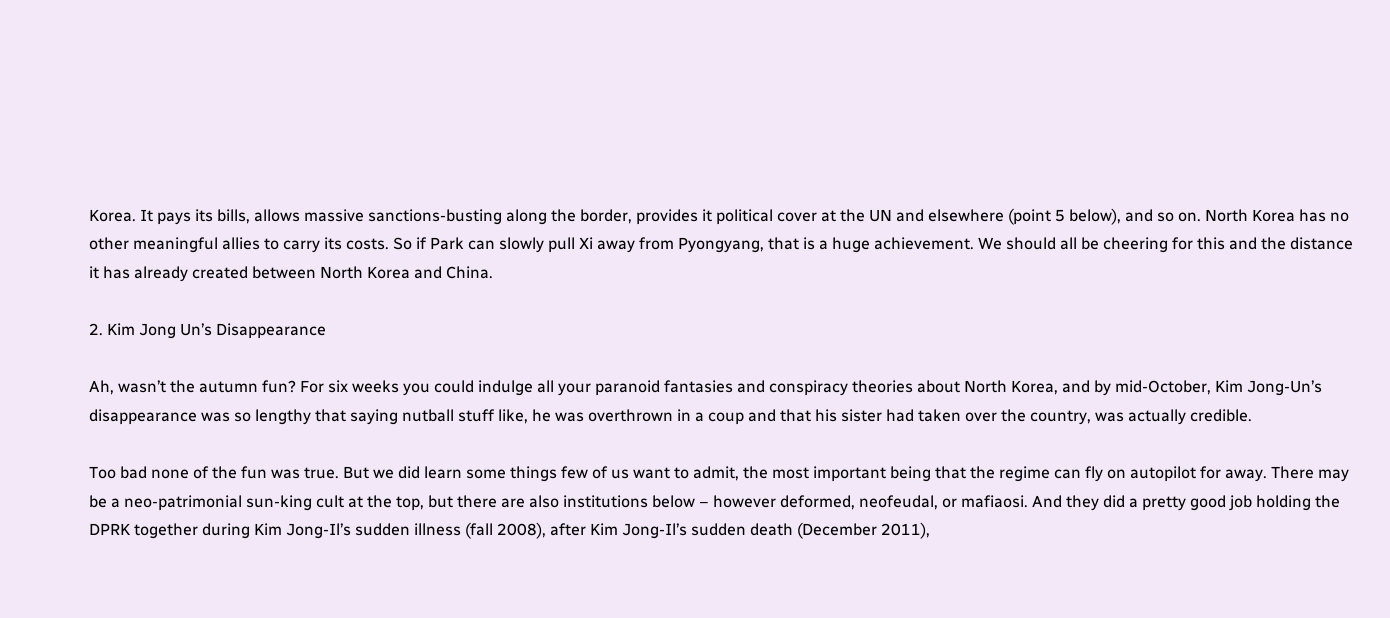Korea. It pays its bills, allows massive sanctions-busting along the border, provides it political cover at the UN and elsewhere (point 5 below), and so on. North Korea has no other meaningful allies to carry its costs. So if Park can slowly pull Xi away from Pyongyang, that is a huge achievement. We should all be cheering for this and the distance it has already created between North Korea and China.

2. Kim Jong Un’s Disappearance

Ah, wasn’t the autumn fun? For six weeks you could indulge all your paranoid fantasies and conspiracy theories about North Korea, and by mid-October, Kim Jong-Un’s disappearance was so lengthy that saying nutball stuff like, he was overthrown in a coup and that his sister had taken over the country, was actually credible.

Too bad none of the fun was true. But we did learn some things few of us want to admit, the most important being that the regime can fly on autopilot for away. There may be a neo-patrimonial sun-king cult at the top, but there are also institutions below – however deformed, neofeudal, or mafiaosi. And they did a pretty good job holding the DPRK together during Kim Jong-Il’s sudden illness (fall 2008), after Kim Jong-Il’s sudden death (December 2011),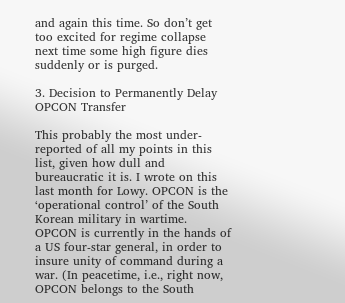and again this time. So don’t get too excited for regime collapse next time some high figure dies suddenly or is purged.

3. Decision to Permanently Delay OPCON Transfer

This probably the most under-reported of all my points in this list, given how dull and bureaucratic it is. I wrote on this last month for Lowy. OPCON is the ‘operational control’ of the South Korean military in wartime. OPCON is currently in the hands of a US four-star general, in order to insure unity of command during a war. (In peacetime, i.e., right now, OPCON belongs to the South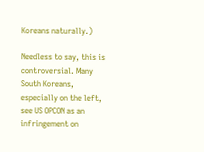Koreans naturally.)

Needless to say, this is controversial. Many South Koreans, especially on the left, see US OPCON as an infringement on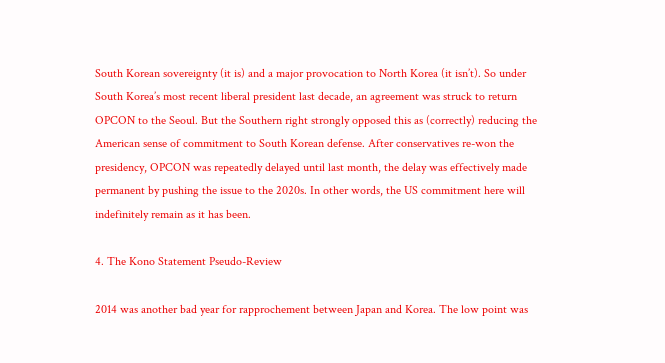South Korean sovereignty (it is) and a major provocation to North Korea (it isn’t). So under South Korea’s most recent liberal president last decade, an agreement was struck to return OPCON to the Seoul. But the Southern right strongly opposed this as (correctly) reducing the American sense of commitment to South Korean defense. After conservatives re-won the presidency, OPCON was repeatedly delayed until last month, the delay was effectively made permanent by pushing the issue to the 2020s. In other words, the US commitment here will indefinitely remain as it has been.

4. The Kono Statement Pseudo-Review

2014 was another bad year for rapprochement between Japan and Korea. The low point was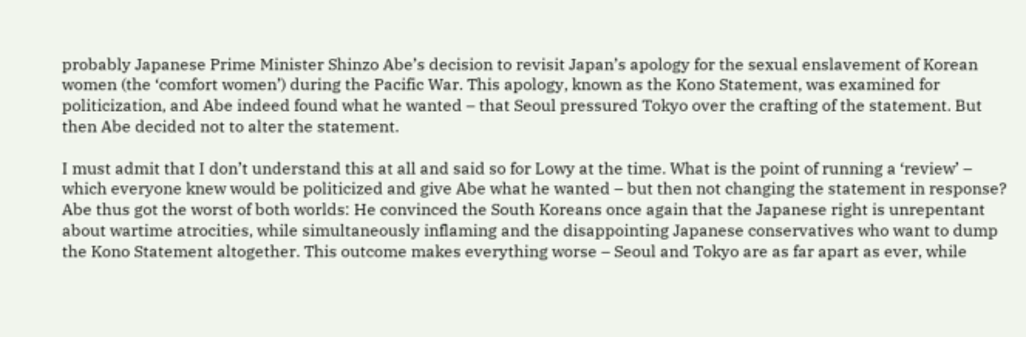probably Japanese Prime Minister Shinzo Abe’s decision to revisit Japan’s apology for the sexual enslavement of Korean women (the ‘comfort women’) during the Pacific War. This apology, known as the Kono Statement, was examined for politicization, and Abe indeed found what he wanted – that Seoul pressured Tokyo over the crafting of the statement. But then Abe decided not to alter the statement.

I must admit that I don’t understand this at all and said so for Lowy at the time. What is the point of running a ‘review’ – which everyone knew would be politicized and give Abe what he wanted – but then not changing the statement in response? Abe thus got the worst of both worlds: He convinced the South Koreans once again that the Japanese right is unrepentant about wartime atrocities, while simultaneously inflaming and the disappointing Japanese conservatives who want to dump the Kono Statement altogether. This outcome makes everything worse – Seoul and Tokyo are as far apart as ever, while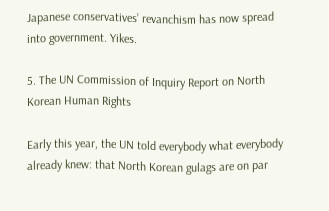Japanese conservatives’ revanchism has now spread into government. Yikes.

5. The UN Commission of Inquiry Report on North Korean Human Rights

Early this year, the UN told everybody what everybody already knew: that North Korean gulags are on par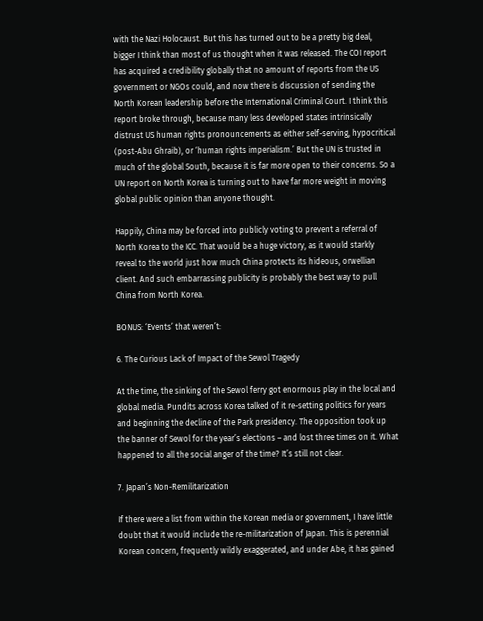with the Nazi Holocaust. But this has turned out to be a pretty big deal, bigger I think than most of us thought when it was released. The COI report has acquired a credibility globally that no amount of reports from the US government or NGOs could, and now there is discussion of sending the North Korean leadership before the International Criminal Court. I think this report broke through, because many less developed states intrinsically distrust US human rights pronouncements as either self-serving, hypocritical (post-Abu Ghraib), or ‘human rights imperialism.’ But the UN is trusted in much of the global South, because it is far more open to their concerns. So a UN report on North Korea is turning out to have far more weight in moving global public opinion than anyone thought.

Happily, China may be forced into publicly voting to prevent a referral of North Korea to the ICC. That would be a huge victory, as it would starkly reveal to the world just how much China protects its hideous, orwellian client. And such embarrassing publicity is probably the best way to pull China from North Korea.

BONUS: ‘Events’ that weren’t:

6. The Curious Lack of Impact of the Sewol Tragedy

At the time, the sinking of the Sewol ferry got enormous play in the local and global media. Pundits across Korea talked of it re-setting politics for years and beginning the decline of the Park presidency. The opposition took up the banner of Sewol for the year’s elections – and lost three times on it. What happened to all the social anger of the time? It’s still not clear.

7. Japan’s Non-Remilitarization

If there were a list from within the Korean media or government, I have little doubt that it would include the re-militarization of Japan. This is perennial Korean concern, frequently wildly exaggerated, and under Abe, it has gained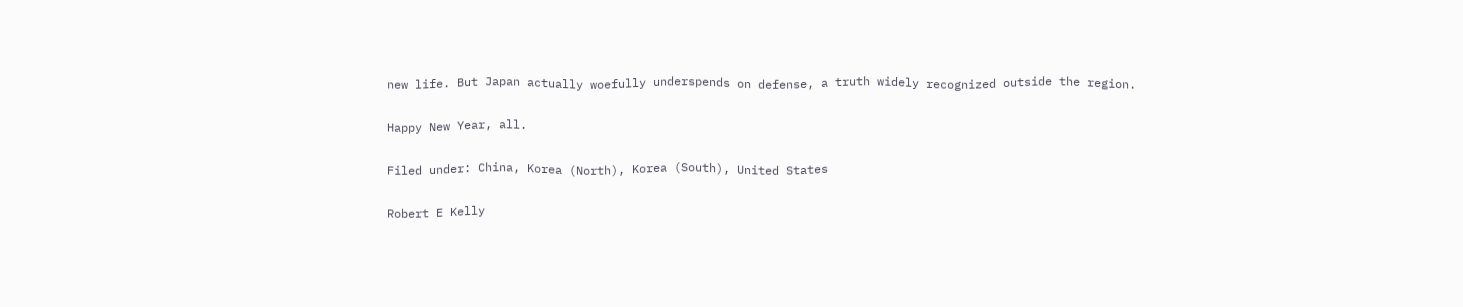new life. But Japan actually woefully underspends on defense, a truth widely recognized outside the region.

Happy New Year, all.

Filed under: China, Korea (North), Korea (South), United States

Robert E Kelly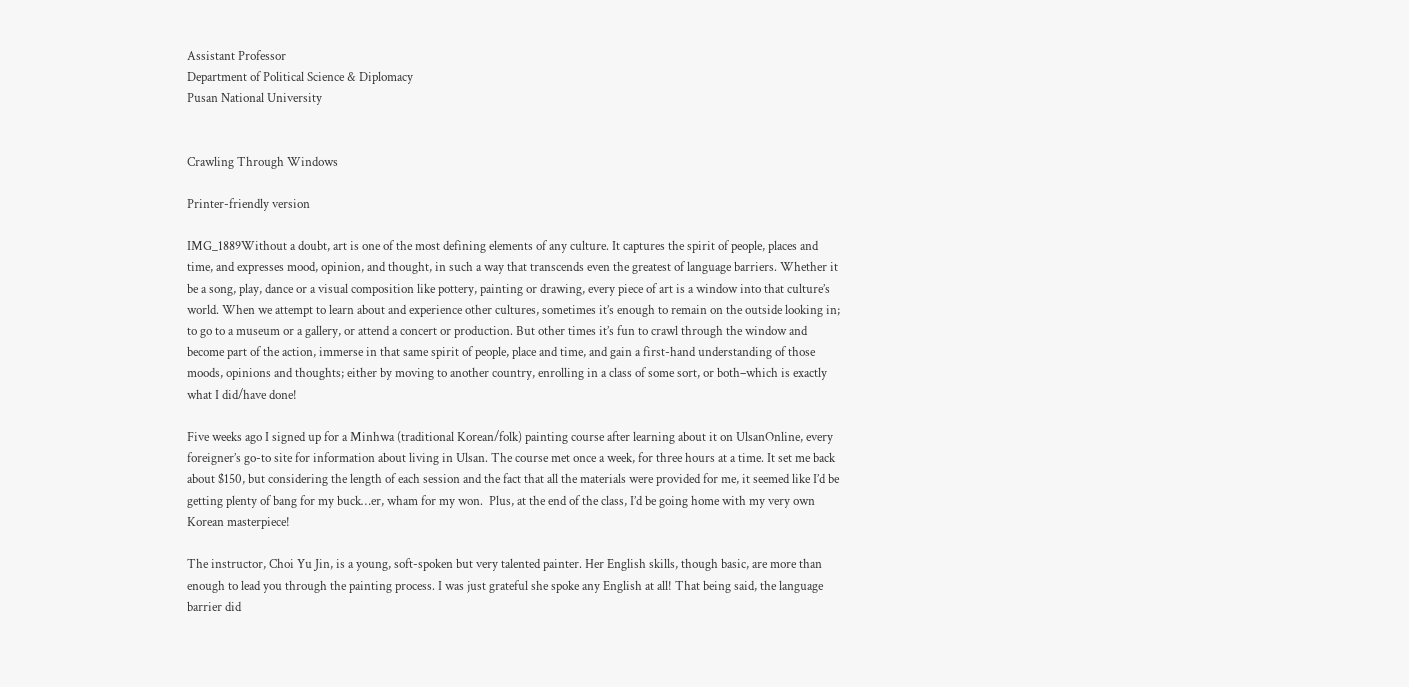Assistant Professor
Department of Political Science & Diplomacy
Pusan National University


Crawling Through Windows

Printer-friendly version

IMG_1889Without a doubt, art is one of the most defining elements of any culture. It captures the spirit of people, places and time, and expresses mood, opinion, and thought, in such a way that transcends even the greatest of language barriers. Whether it be a song, play, dance or a visual composition like pottery, painting or drawing, every piece of art is a window into that culture’s world. When we attempt to learn about and experience other cultures, sometimes it’s enough to remain on the outside looking in; to go to a museum or a gallery, or attend a concert or production. But other times it’s fun to crawl through the window and become part of the action, immerse in that same spirit of people, place and time, and gain a first-hand understanding of those moods, opinions and thoughts; either by moving to another country, enrolling in a class of some sort, or both–which is exactly what I did/have done!

Five weeks ago I signed up for a Minhwa (traditional Korean/folk) painting course after learning about it on UlsanOnline, every foreigner’s go-to site for information about living in Ulsan. The course met once a week, for three hours at a time. It set me back about $150, but considering the length of each session and the fact that all the materials were provided for me, it seemed like I’d be getting plenty of bang for my buck…er, wham for my won.  Plus, at the end of the class, I’d be going home with my very own Korean masterpiece!

The instructor, Choi Yu Jin, is a young, soft-spoken but very talented painter. Her English skills, though basic, are more than enough to lead you through the painting process. I was just grateful she spoke any English at all! That being said, the language barrier did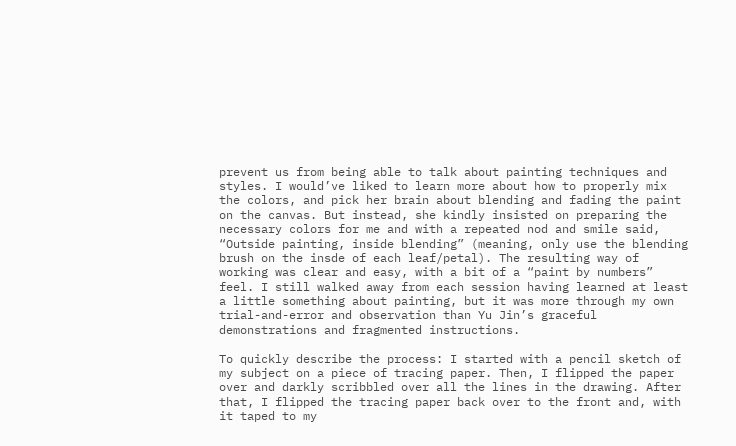prevent us from being able to talk about painting techniques and styles. I would’ve liked to learn more about how to properly mix the colors, and pick her brain about blending and fading the paint on the canvas. But instead, she kindly insisted on preparing the necessary colors for me and with a repeated nod and smile said, “Outside painting, inside blending” (meaning, only use the blending brush on the insde of each leaf/petal). The resulting way of working was clear and easy, with a bit of a “paint by numbers” feel. I still walked away from each session having learned at least a little something about painting, but it was more through my own trial-and-error and observation than Yu Jin’s graceful demonstrations and fragmented instructions.

To quickly describe the process: I started with a pencil sketch of my subject on a piece of tracing paper. Then, I flipped the paper over and darkly scribbled over all the lines in the drawing. After that, I flipped the tracing paper back over to the front and, with it taped to my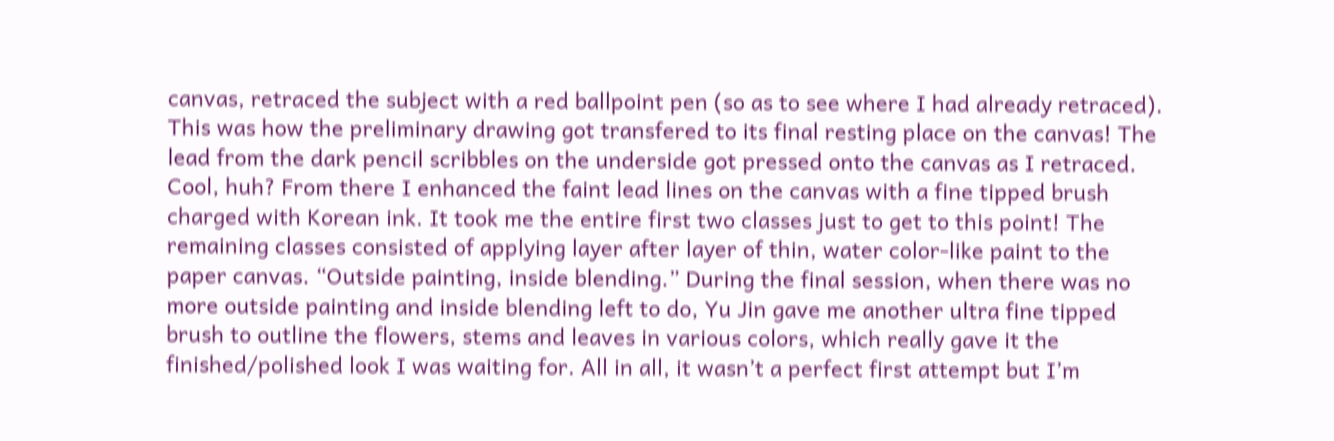canvas, retraced the subject with a red ballpoint pen (so as to see where I had already retraced). This was how the preliminary drawing got transfered to its final resting place on the canvas! The lead from the dark pencil scribbles on the underside got pressed onto the canvas as I retraced. Cool, huh? From there I enhanced the faint lead lines on the canvas with a fine tipped brush charged with Korean ink. It took me the entire first two classes just to get to this point! The remaining classes consisted of applying layer after layer of thin, water color-like paint to the paper canvas. “Outside painting, inside blending.” During the final session, when there was no more outside painting and inside blending left to do, Yu Jin gave me another ultra fine tipped brush to outline the flowers, stems and leaves in various colors, which really gave it the finished/polished look I was waiting for. All in all, it wasn’t a perfect first attempt but I’m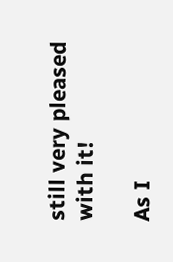still very pleased with it!

As I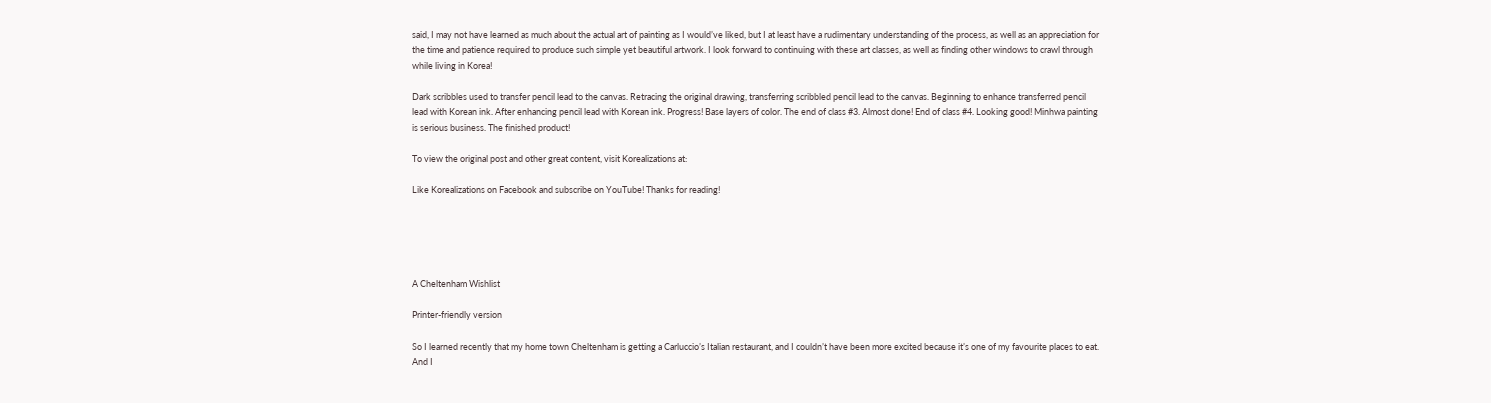said, I may not have learned as much about the actual art of painting as I would’ve liked, but I at least have a rudimentary understanding of the process, as well as an appreciation for the time and patience required to produce such simple yet beautiful artwork. I look forward to continuing with these art classes, as well as finding other windows to crawl through while living in Korea!

Dark scribbles used to transfer pencil lead to the canvas. Retracing the original drawing, transferring scribbled pencil lead to the canvas. Beginning to enhance transferred pencil lead with Korean ink. After enhancing pencil lead with Korean ink. Progress! Base layers of color. The end of class #3. Almost done! End of class #4. Looking good! Minhwa painting is serious business. The finished product!

To view the original post and other great content, visit Korealizations at:

Like Korealizations on Facebook and subscribe on YouTube! Thanks for reading!





A Cheltenham Wishlist

Printer-friendly version

So I learned recently that my home town Cheltenham is getting a Carluccio’s Italian restaurant, and I couldn’t have been more excited because it’s one of my favourite places to eat. And I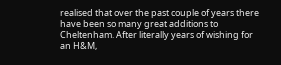realised that over the past couple of years there have been so many great additions to Cheltenham. After literally years of wishing for an H&M,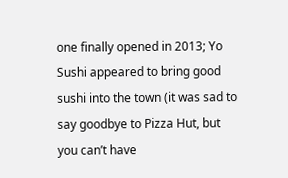one finally opened in 2013; Yo Sushi appeared to bring good sushi into the town (it was sad to say goodbye to Pizza Hut, but you can’t have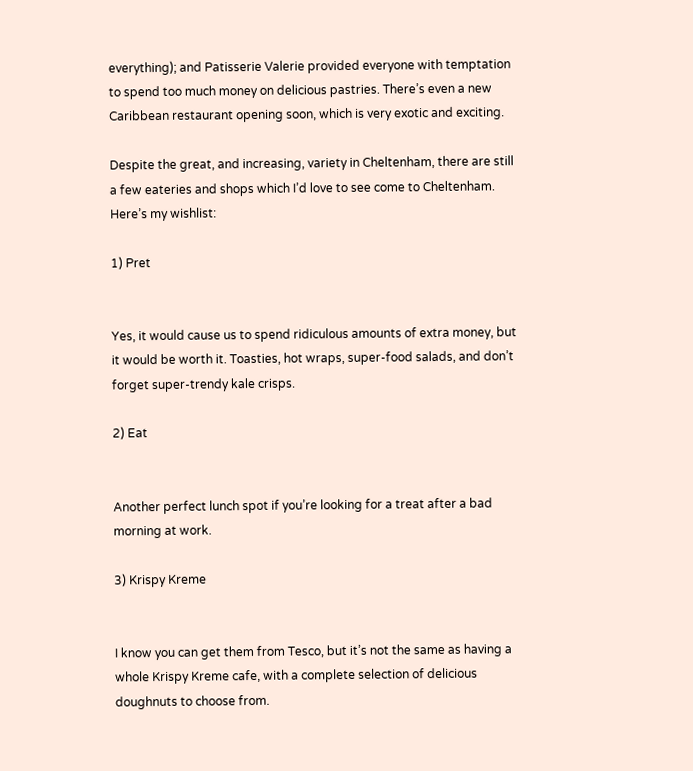everything); and Patisserie Valerie provided everyone with temptation to spend too much money on delicious pastries. There’s even a new Caribbean restaurant opening soon, which is very exotic and exciting.

Despite the great, and increasing, variety in Cheltenham, there are still a few eateries and shops which I’d love to see come to Cheltenham. Here’s my wishlist:

1) Pret


Yes, it would cause us to spend ridiculous amounts of extra money, but it would be worth it. Toasties, hot wraps, super-food salads, and don’t forget super-trendy kale crisps.

2) Eat


Another perfect lunch spot if you’re looking for a treat after a bad morning at work.

3) Krispy Kreme


I know you can get them from Tesco, but it’s not the same as having a whole Krispy Kreme cafe, with a complete selection of delicious doughnuts to choose from.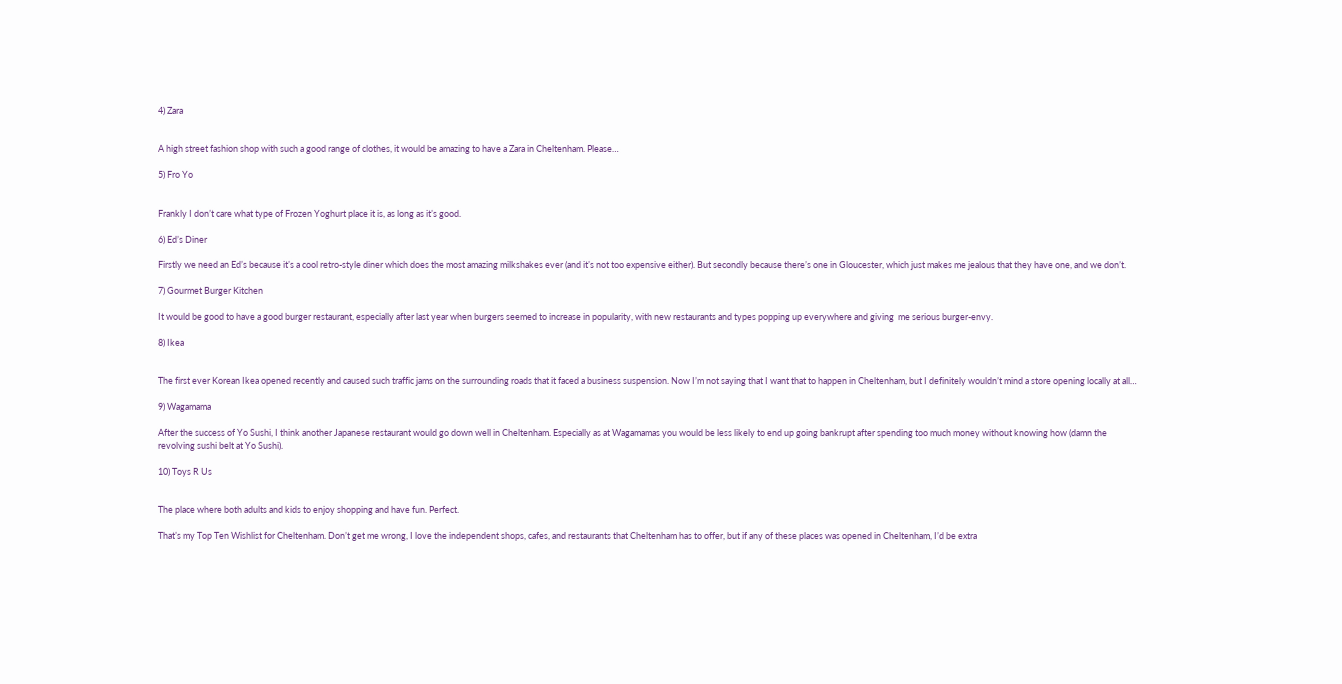4) Zara


A high street fashion shop with such a good range of clothes, it would be amazing to have a Zara in Cheltenham. Please…

5) Fro Yo


Frankly I don’t care what type of Frozen Yoghurt place it is, as long as it’s good.

6) Ed’s Diner

Firstly we need an Ed’s because it’s a cool retro-style diner which does the most amazing milkshakes ever (and it’s not too expensive either). But secondly because there’s one in Gloucester, which just makes me jealous that they have one, and we don’t.

7) Gourmet Burger Kitchen

It would be good to have a good burger restaurant, especially after last year when burgers seemed to increase in popularity, with new restaurants and types popping up everywhere and giving  me serious burger-envy.

8) Ikea


The first ever Korean Ikea opened recently and caused such traffic jams on the surrounding roads that it faced a business suspension. Now I’m not saying that I want that to happen in Cheltenham, but I definitely wouldn’t mind a store opening locally at all…

9) Wagamama

After the success of Yo Sushi, I think another Japanese restaurant would go down well in Cheltenham. Especially as at Wagamamas you would be less likely to end up going bankrupt after spending too much money without knowing how (damn the revolving sushi belt at Yo Sushi).

10) Toys R Us


The place where both adults and kids to enjoy shopping and have fun. Perfect.

That’s my Top Ten Wishlist for Cheltenham. Don’t get me wrong, I love the independent shops, cafes, and restaurants that Cheltenham has to offer, but if any of these places was opened in Cheltenham, I’d be extra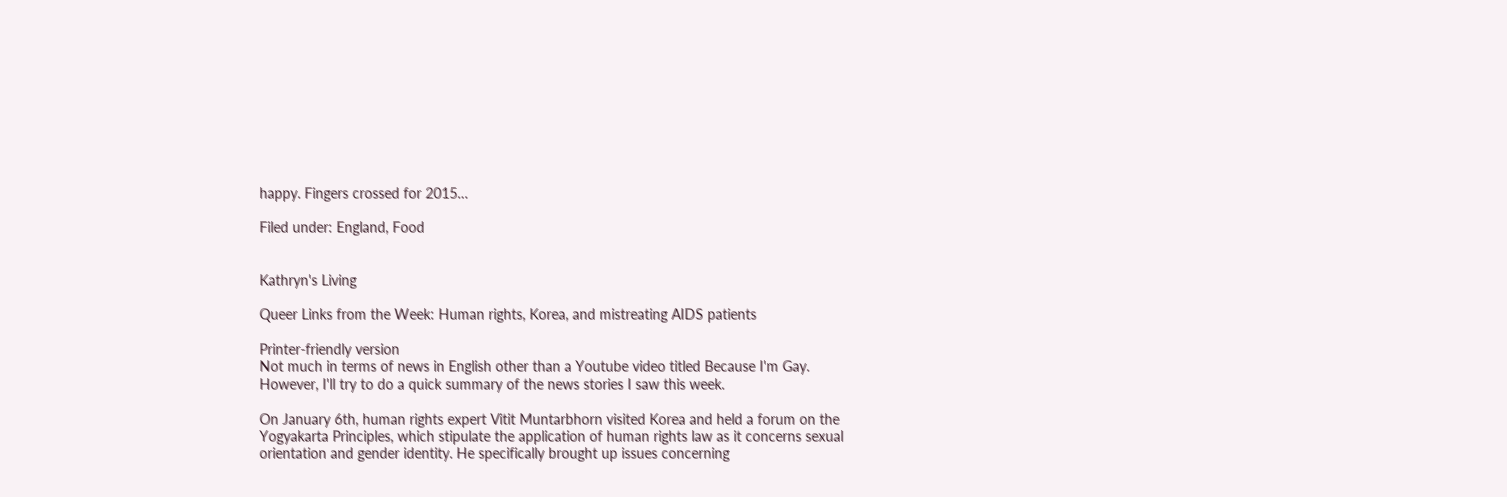happy. Fingers crossed for 2015…

Filed under: England, Food


Kathryn's Living

Queer Links from the Week: Human rights, Korea, and mistreating AIDS patients

Printer-friendly version
Not much in terms of news in English other than a Youtube video titled Because I'm Gay. However, I'll try to do a quick summary of the news stories I saw this week.

On January 6th, human rights expert Vitit Muntarbhorn visited Korea and held a forum on the Yogyakarta Principles, which stipulate the application of human rights law as it concerns sexual orientation and gender identity. He specifically brought up issues concerning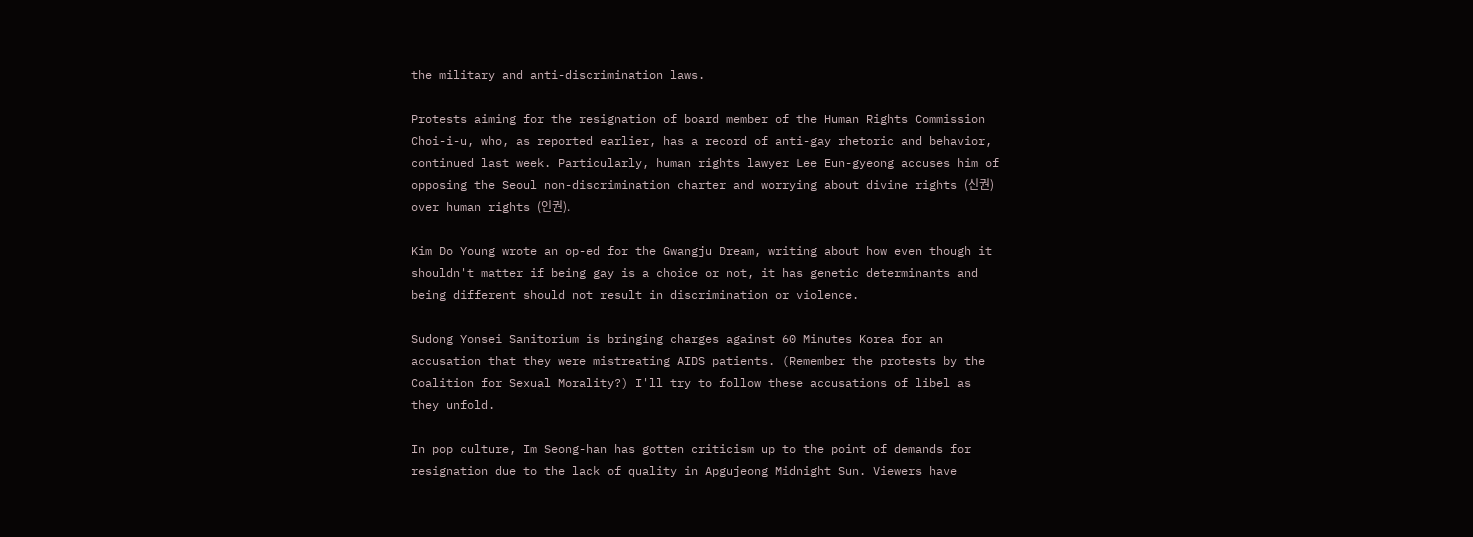the military and anti-discrimination laws.

Protests aiming for the resignation of board member of the Human Rights Commission Choi-i-u, who, as reported earlier, has a record of anti-gay rhetoric and behavior, continued last week. Particularly, human rights lawyer Lee Eun-gyeong accuses him of opposing the Seoul non-discrimination charter and worrying about divine rights (신권) over human rights (인권).

Kim Do Young wrote an op-ed for the Gwangju Dream, writing about how even though it shouldn't matter if being gay is a choice or not, it has genetic determinants and being different should not result in discrimination or violence.

Sudong Yonsei Sanitorium is bringing charges against 60 Minutes Korea for an accusation that they were mistreating AIDS patients. (Remember the protests by the Coalition for Sexual Morality?) I'll try to follow these accusations of libel as they unfold.

In pop culture, Im Seong-han has gotten criticism up to the point of demands for resignation due to the lack of quality in Apgujeong Midnight Sun. Viewers have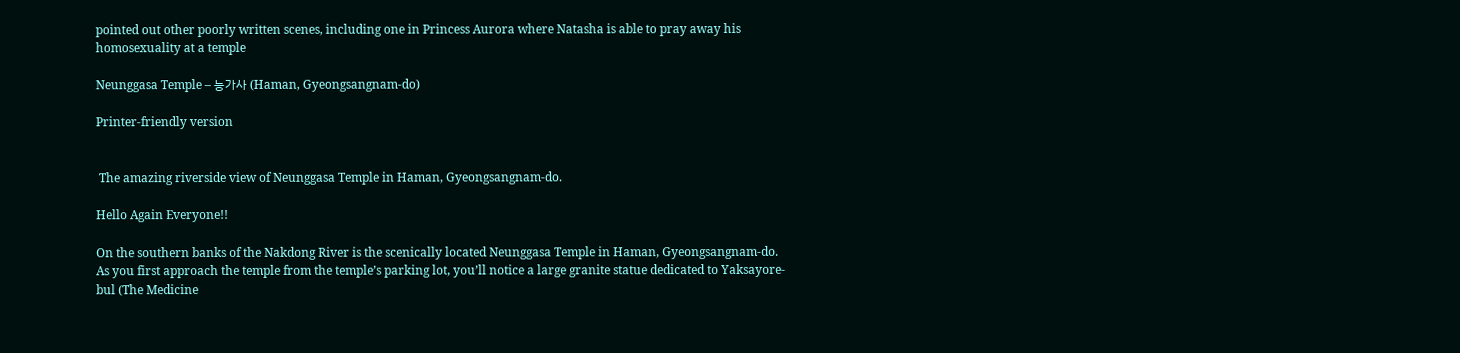pointed out other poorly written scenes, including one in Princess Aurora where Natasha is able to pray away his homosexuality at a temple

Neunggasa Temple – 능가사 (Haman, Gyeongsangnam-do)

Printer-friendly version


 The amazing riverside view of Neunggasa Temple in Haman, Gyeongsangnam-do.

Hello Again Everyone!!

On the southern banks of the Nakdong River is the scenically located Neunggasa Temple in Haman, Gyeongsangnam-do. As you first approach the temple from the temple’s parking lot, you’ll notice a large granite statue dedicated to Yaksayore-bul (The Medicine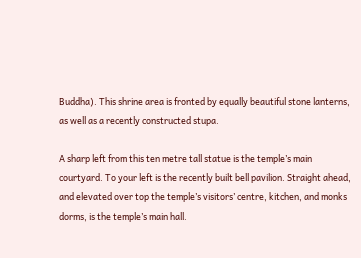Buddha). This shrine area is fronted by equally beautiful stone lanterns, as well as a recently constructed stupa.

A sharp left from this ten metre tall statue is the temple’s main courtyard. To your left is the recently built bell pavilion. Straight ahead, and elevated over top the temple’s visitors’ centre, kitchen, and monks dorms, is the temple’s main hall.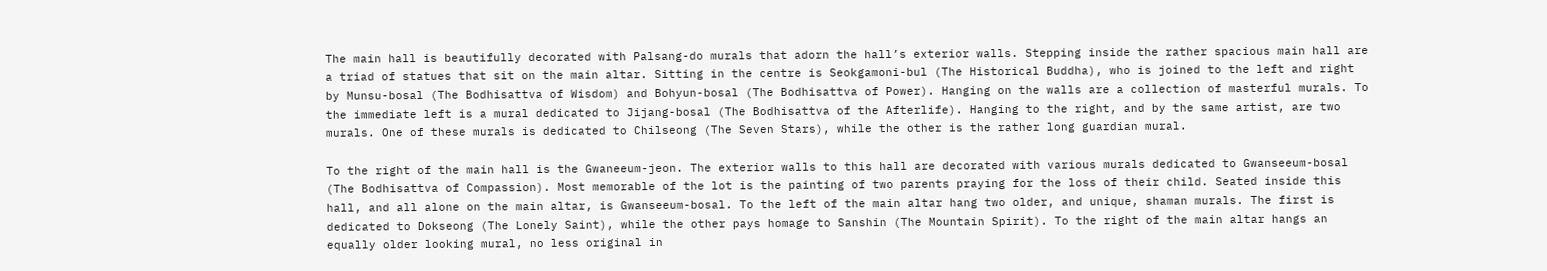The main hall is beautifully decorated with Palsang-do murals that adorn the hall’s exterior walls. Stepping inside the rather spacious main hall are a triad of statues that sit on the main altar. Sitting in the centre is Seokgamoni-bul (The Historical Buddha), who is joined to the left and right by Munsu-bosal (The Bodhisattva of Wisdom) and Bohyun-bosal (The Bodhisattva of Power). Hanging on the walls are a collection of masterful murals. To the immediate left is a mural dedicated to Jijang-bosal (The Bodhisattva of the Afterlife). Hanging to the right, and by the same artist, are two murals. One of these murals is dedicated to Chilseong (The Seven Stars), while the other is the rather long guardian mural.

To the right of the main hall is the Gwaneeum-jeon. The exterior walls to this hall are decorated with various murals dedicated to Gwanseeum-bosal (The Bodhisattva of Compassion). Most memorable of the lot is the painting of two parents praying for the loss of their child. Seated inside this hall, and all alone on the main altar, is Gwanseeum-bosal. To the left of the main altar hang two older, and unique, shaman murals. The first is dedicated to Dokseong (The Lonely Saint), while the other pays homage to Sanshin (The Mountain Spirit). To the right of the main altar hangs an equally older looking mural, no less original in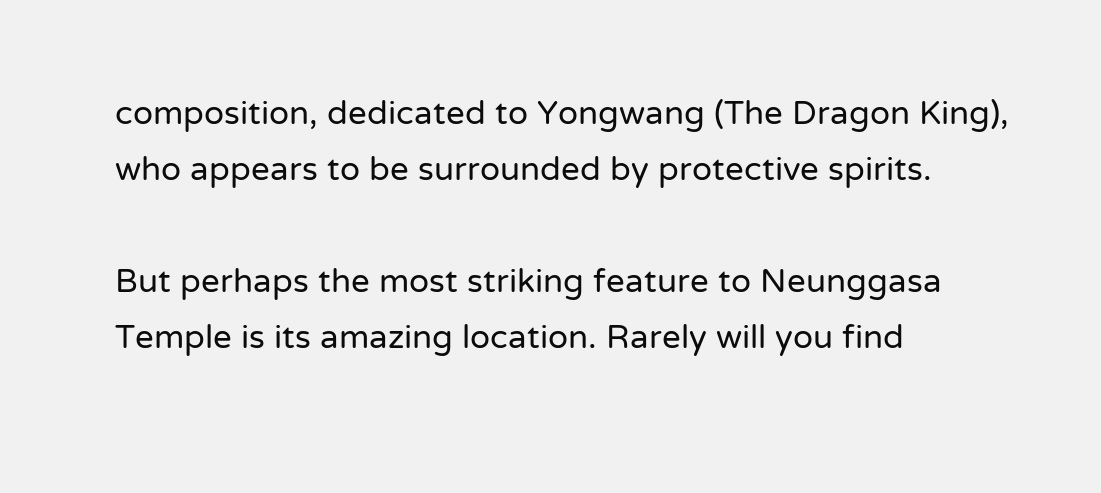composition, dedicated to Yongwang (The Dragon King), who appears to be surrounded by protective spirits.

But perhaps the most striking feature to Neunggasa Temple is its amazing location. Rarely will you find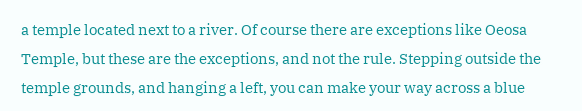a temple located next to a river. Of course there are exceptions like Oeosa Temple, but these are the exceptions, and not the rule. Stepping outside the temple grounds, and hanging a left, you can make your way across a blue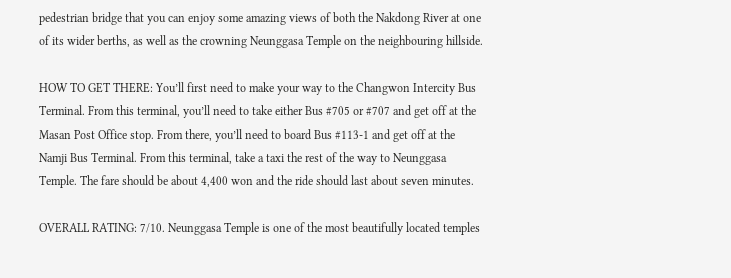pedestrian bridge that you can enjoy some amazing views of both the Nakdong River at one of its wider berths, as well as the crowning Neunggasa Temple on the neighbouring hillside.

HOW TO GET THERE: You’ll first need to make your way to the Changwon Intercity Bus Terminal. From this terminal, you’ll need to take either Bus #705 or #707 and get off at the Masan Post Office stop. From there, you’ll need to board Bus #113-1 and get off at the Namji Bus Terminal. From this terminal, take a taxi the rest of the way to Neunggasa Temple. The fare should be about 4,400 won and the ride should last about seven minutes.

OVERALL RATING: 7/10. Neunggasa Temple is one of the most beautifully located temples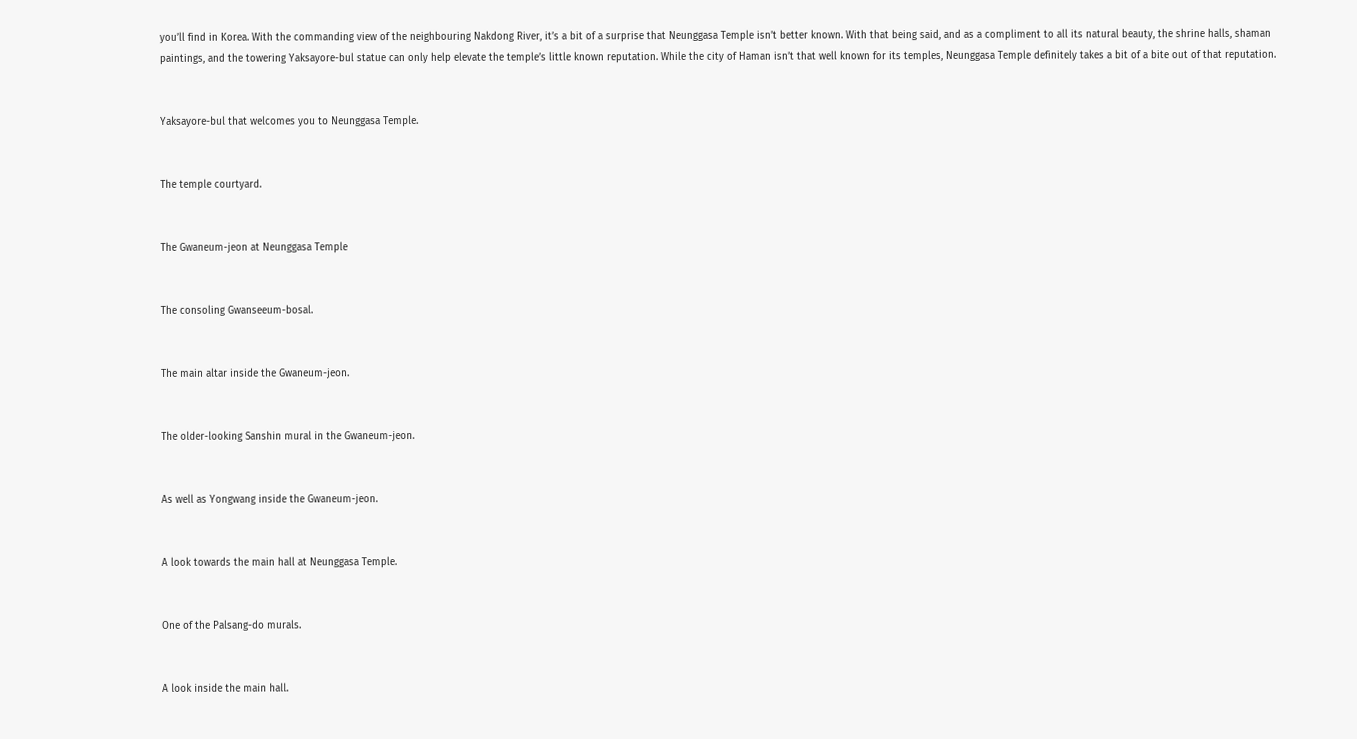you’ll find in Korea. With the commanding view of the neighbouring Nakdong River, it’s a bit of a surprise that Neunggasa Temple isn’t better known. With that being said, and as a compliment to all its natural beauty, the shrine halls, shaman paintings, and the towering Yaksayore-bul statue can only help elevate the temple’s little known reputation. While the city of Haman isn’t that well known for its temples, Neunggasa Temple definitely takes a bit of a bite out of that reputation.


Yaksayore-bul that welcomes you to Neunggasa Temple.


The temple courtyard.


The Gwaneum-jeon at Neunggasa Temple


The consoling Gwanseeum-bosal.


The main altar inside the Gwaneum-jeon.


The older-looking Sanshin mural in the Gwaneum-jeon.


As well as Yongwang inside the Gwaneum-jeon.


A look towards the main hall at Neunggasa Temple.


One of the Palsang-do murals.


A look inside the main hall.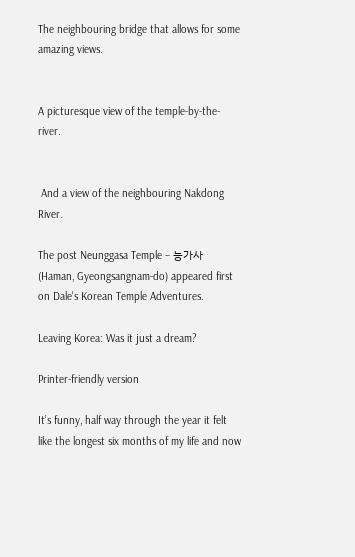The neighbouring bridge that allows for some amazing views.


A picturesque view of the temple-by-the-river.


 And a view of the neighbouring Nakdong River.

The post Neunggasa Temple – 능가사 (Haman, Gyeongsangnam-do) appeared first on Dale's Korean Temple Adventures.

Leaving Korea: Was it just a dream?

Printer-friendly version

It’s funny, half way through the year it felt like the longest six months of my life and now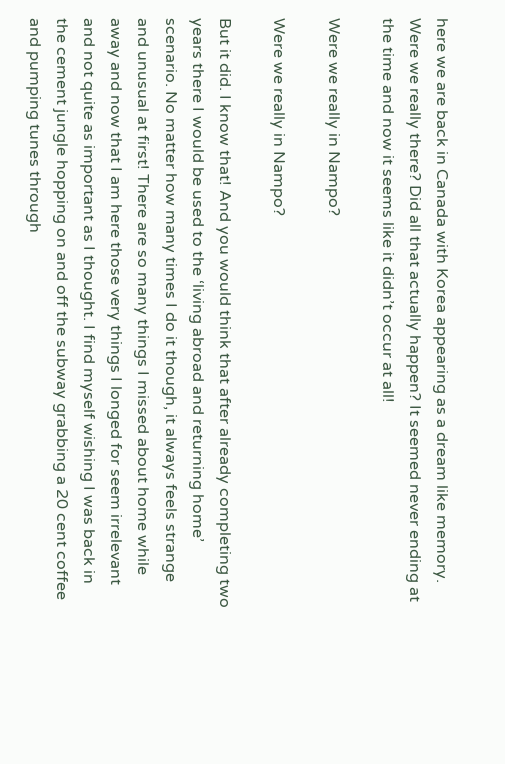here we are back in Canada with Korea appearing as a dream like memory. Were we really there? Did all that actually happen? It seemed never ending at the time and now it seems like it didn’t occur at all!

Were we really in Nampo?

Were we really in Nampo?

But it did. I know that! And you would think that after already completing two years there I would be used to the ‘living abroad and returning home’ scenario. No matter how many times I do it though, it always feels strange and unusual at first! There are so many things I missed about home while away and now that I am here those very things I longed for seem irrelevant and not quite as important as I thought. I find myself wishing I was back in the cement jungle hopping on and off the subway grabbing a 20 cent coffee and pumping tunes through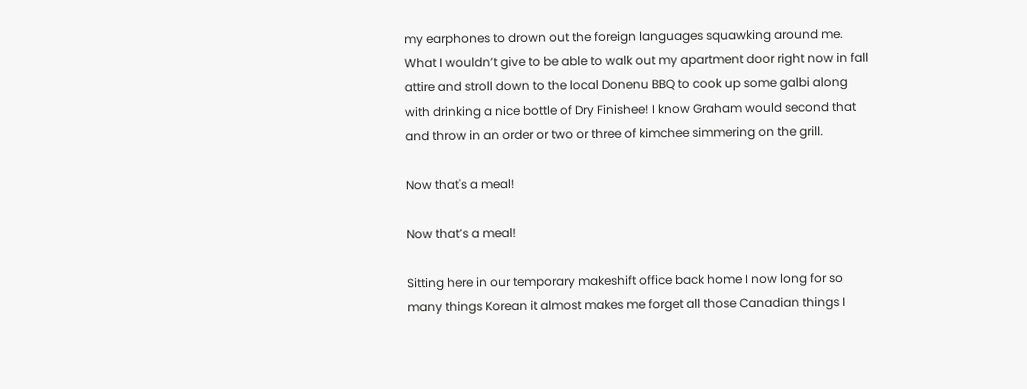my earphones to drown out the foreign languages squawking around me. What I wouldn’t give to be able to walk out my apartment door right now in fall attire and stroll down to the local Donenu BBQ to cook up some galbi along with drinking a nice bottle of Dry Finishee! I know Graham would second that and throw in an order or two or three of kimchee simmering on the grill.

Now that's a meal!

Now that’s a meal!

Sitting here in our temporary makeshift office back home I now long for so many things Korean it almost makes me forget all those Canadian things I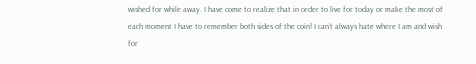wished for while away. I have come to realize that in order to live for today or make the most of each moment I have to remember both sides of the coin! I can’t always hate where I am and wish for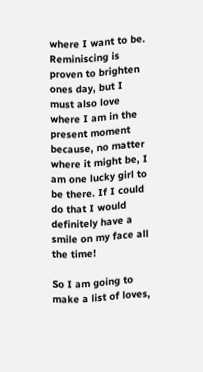where I want to be. Reminiscing is proven to brighten ones day, but I must also love where I am in the present moment because, no matter where it might be, I am one lucky girl to be there. If I could do that I would definitely have a smile on my face all the time!

So I am going to make a list of loves,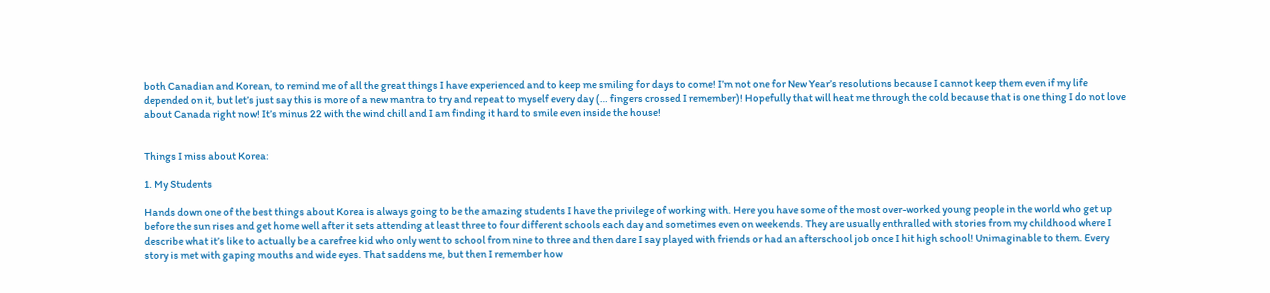both Canadian and Korean, to remind me of all the great things I have experienced and to keep me smiling for days to come! I’m not one for New Year’s resolutions because I cannot keep them even if my life depended on it, but let’s just say this is more of a new mantra to try and repeat to myself every day (… fingers crossed I remember)! Hopefully that will heat me through the cold because that is one thing I do not love about Canada right now! It’s minus 22 with the wind chill and I am finding it hard to smile even inside the house!


Things I miss about Korea:

1. My Students

Hands down one of the best things about Korea is always going to be the amazing students I have the privilege of working with. Here you have some of the most over-worked young people in the world who get up before the sun rises and get home well after it sets attending at least three to four different schools each day and sometimes even on weekends. They are usually enthralled with stories from my childhood where I describe what it’s like to actually be a carefree kid who only went to school from nine to three and then dare I say played with friends or had an afterschool job once I hit high school! Unimaginable to them. Every story is met with gaping mouths and wide eyes. That saddens me, but then I remember how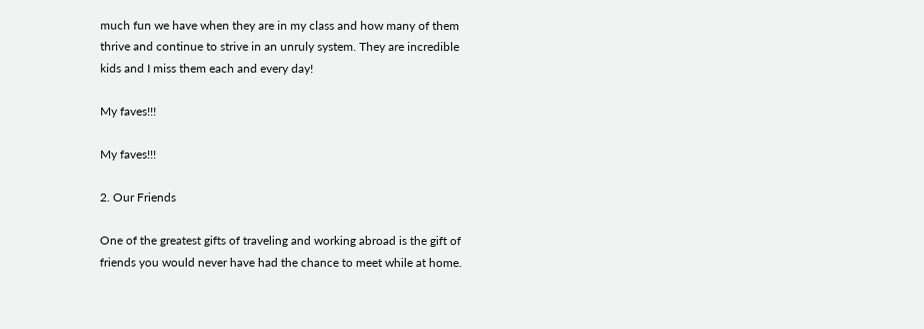much fun we have when they are in my class and how many of them thrive and continue to strive in an unruly system. They are incredible kids and I miss them each and every day!

My faves!!!

My faves!!!

2. Our Friends

One of the greatest gifts of traveling and working abroad is the gift of friends you would never have had the chance to meet while at home.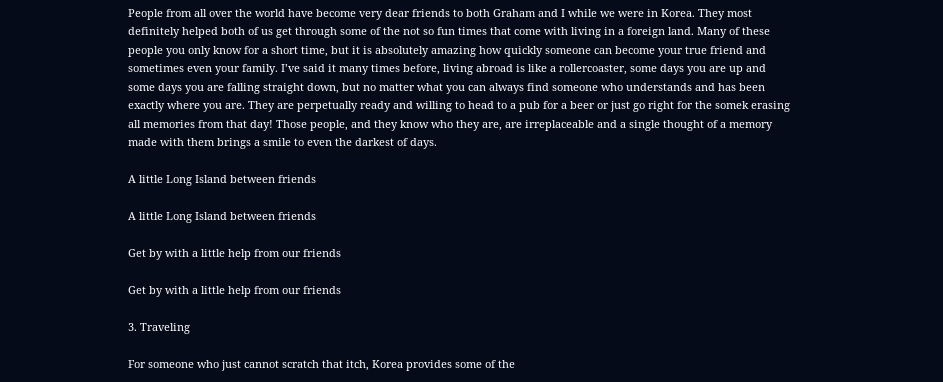People from all over the world have become very dear friends to both Graham and I while we were in Korea. They most definitely helped both of us get through some of the not so fun times that come with living in a foreign land. Many of these people you only know for a short time, but it is absolutely amazing how quickly someone can become your true friend and sometimes even your family. I’ve said it many times before, living abroad is like a rollercoaster, some days you are up and some days you are falling straight down, but no matter what you can always find someone who understands and has been exactly where you are. They are perpetually ready and willing to head to a pub for a beer or just go right for the somek erasing all memories from that day! Those people, and they know who they are, are irreplaceable and a single thought of a memory made with them brings a smile to even the darkest of days.

A little Long Island between friends

A little Long Island between friends

Get by with a little help from our friends

Get by with a little help from our friends

3. Traveling

For someone who just cannot scratch that itch, Korea provides some of the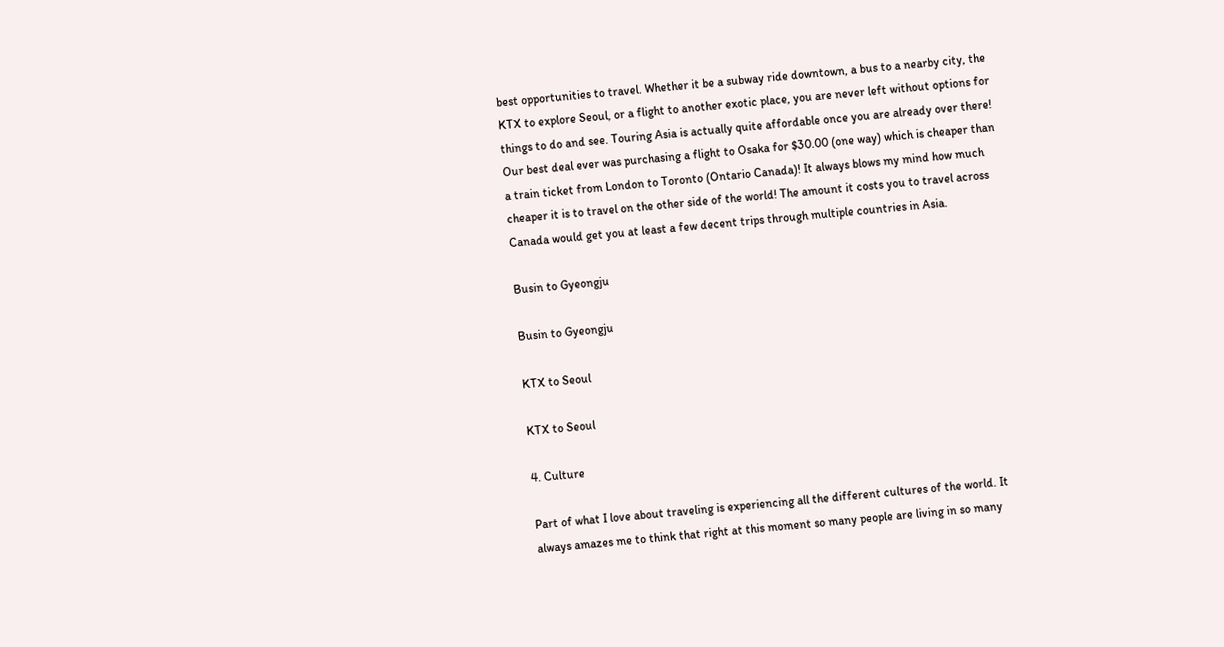best opportunities to travel. Whether it be a subway ride downtown, a bus to a nearby city, the KTX to explore Seoul, or a flight to another exotic place, you are never left without options for things to do and see. Touring Asia is actually quite affordable once you are already over there! Our best deal ever was purchasing a flight to Osaka for $30.00 (one way) which is cheaper than a train ticket from London to Toronto (Ontario Canada)! It always blows my mind how much cheaper it is to travel on the other side of the world! The amount it costs you to travel across Canada would get you at least a few decent trips through multiple countries in Asia.

Busin to Gyeongju

Busin to Gyeongju

KTX to Seoul

KTX to Seoul

4. Culture

Part of what I love about traveling is experiencing all the different cultures of the world. It always amazes me to think that right at this moment so many people are living in so many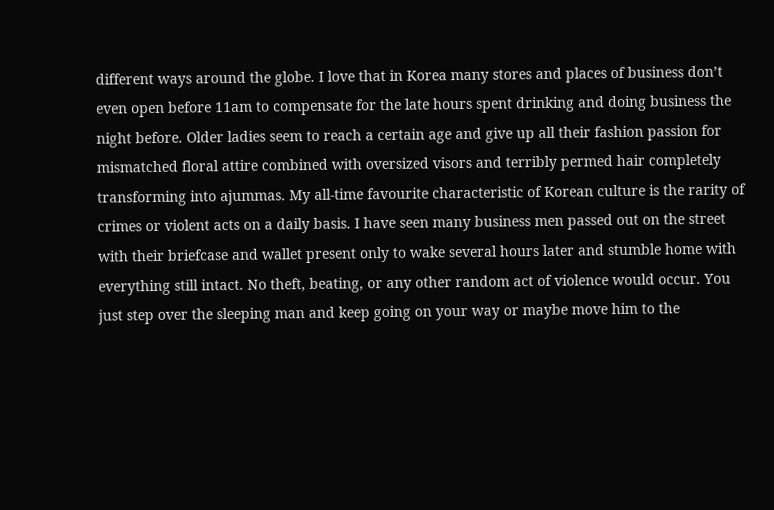different ways around the globe. I love that in Korea many stores and places of business don’t even open before 11am to compensate for the late hours spent drinking and doing business the night before. Older ladies seem to reach a certain age and give up all their fashion passion for mismatched floral attire combined with oversized visors and terribly permed hair completely transforming into ajummas. My all-time favourite characteristic of Korean culture is the rarity of crimes or violent acts on a daily basis. I have seen many business men passed out on the street with their briefcase and wallet present only to wake several hours later and stumble home with everything still intact. No theft, beating, or any other random act of violence would occur. You just step over the sleeping man and keep going on your way or maybe move him to the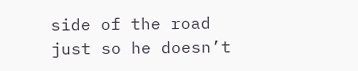side of the road just so he doesn’t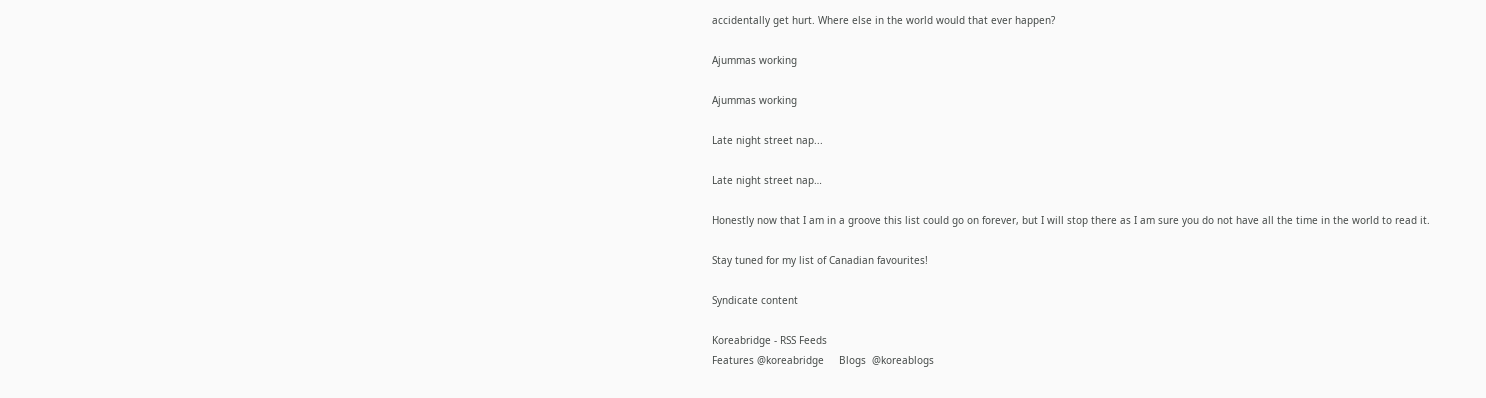accidentally get hurt. Where else in the world would that ever happen?

Ajummas working

Ajummas working

Late night street nap...

Late night street nap…

Honestly now that I am in a groove this list could go on forever, but I will stop there as I am sure you do not have all the time in the world to read it.

Stay tuned for my list of Canadian favourites!

Syndicate content

Koreabridge - RSS Feeds
Features @koreabridge     Blogs  @koreablogs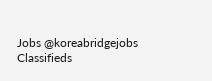Jobs @koreabridgejobs  Classifieds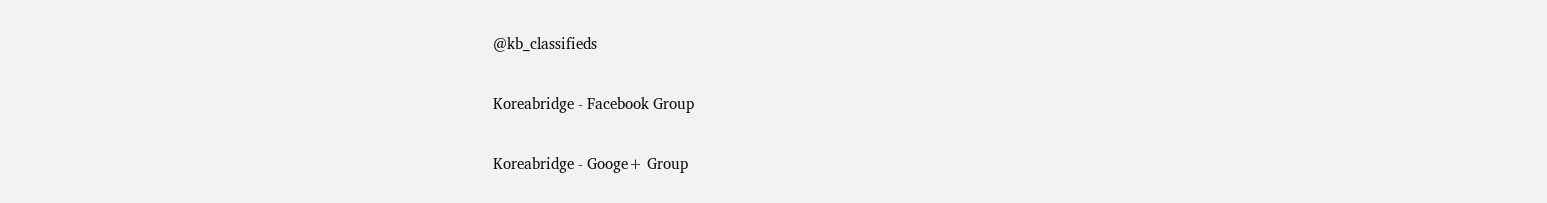@kb_classifieds

Koreabridge - Facebook Group

Koreabridge - Googe+ Group